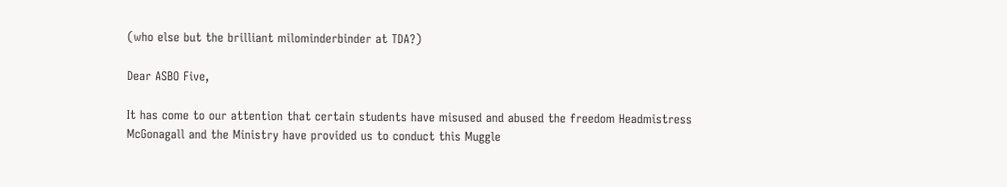(who else but the brilliant milominderbinder at TDA?)

Dear ASBO Five,

It has come to our attention that certain students have misused and abused the freedom Headmistress McGonagall and the Ministry have provided us to conduct this Muggle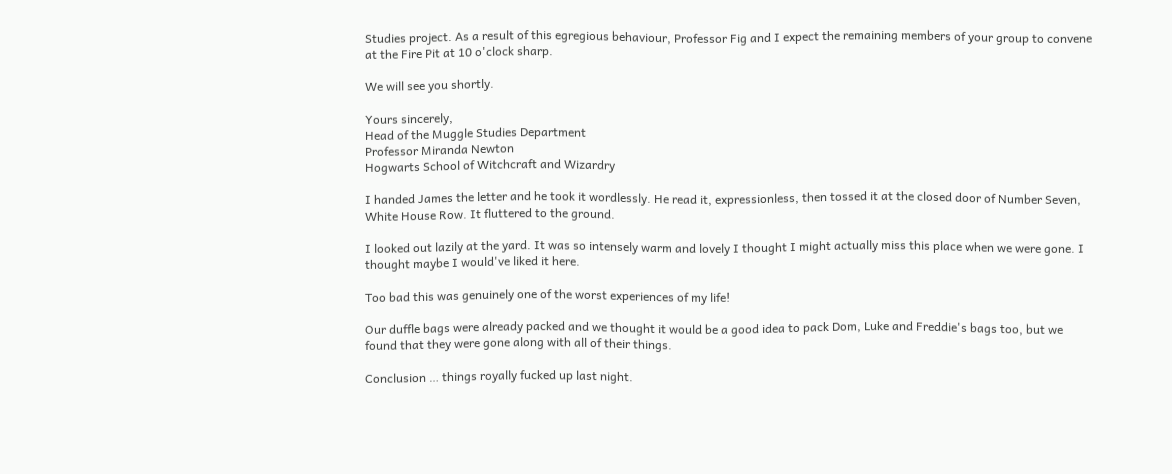Studies project. As a result of this egregious behaviour, Professor Fig and I expect the remaining members of your group to convene at the Fire Pit at 10 o'clock sharp.

We will see you shortly.

Yours sincerely,
Head of the Muggle Studies Department
Professor Miranda Newton
Hogwarts School of Witchcraft and Wizardry

I handed James the letter and he took it wordlessly. He read it, expressionless, then tossed it at the closed door of Number Seven, White House Row. It fluttered to the ground.

I looked out lazily at the yard. It was so intensely warm and lovely I thought I might actually miss this place when we were gone. I thought maybe I would've liked it here.

Too bad this was genuinely one of the worst experiences of my life!

Our duffle bags were already packed and we thought it would be a good idea to pack Dom, Luke and Freddie's bags too, but we found that they were gone along with all of their things.

Conclusion … things royally fucked up last night.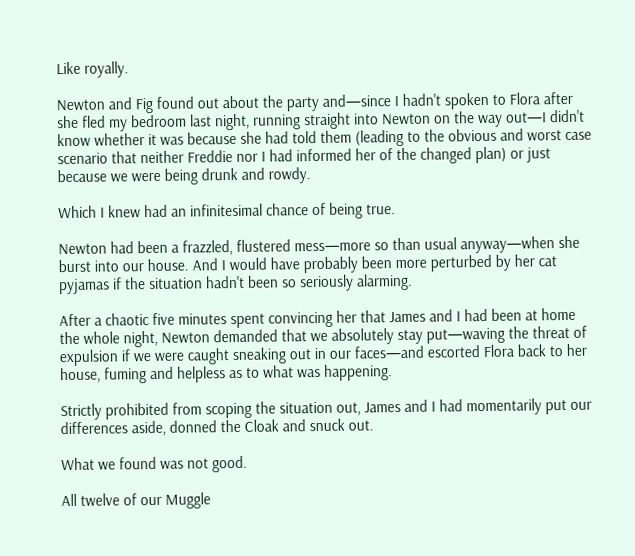Like royally.

Newton and Fig found out about the party and—since I hadn't spoken to Flora after she fled my bedroom last night, running straight into Newton on the way out—I didn't know whether it was because she had told them (leading to the obvious and worst case scenario that neither Freddie nor I had informed her of the changed plan) or just because we were being drunk and rowdy.

Which I knew had an infinitesimal chance of being true.

Newton had been a frazzled, flustered mess—more so than usual anyway—when she burst into our house. And I would have probably been more perturbed by her cat pyjamas if the situation hadn't been so seriously alarming.

After a chaotic five minutes spent convincing her that James and I had been at home the whole night, Newton demanded that we absolutely stay put—waving the threat of expulsion if we were caught sneaking out in our faces—and escorted Flora back to her house, fuming and helpless as to what was happening.

Strictly prohibited from scoping the situation out, James and I had momentarily put our differences aside, donned the Cloak and snuck out.

What we found was not good.

All twelve of our Muggle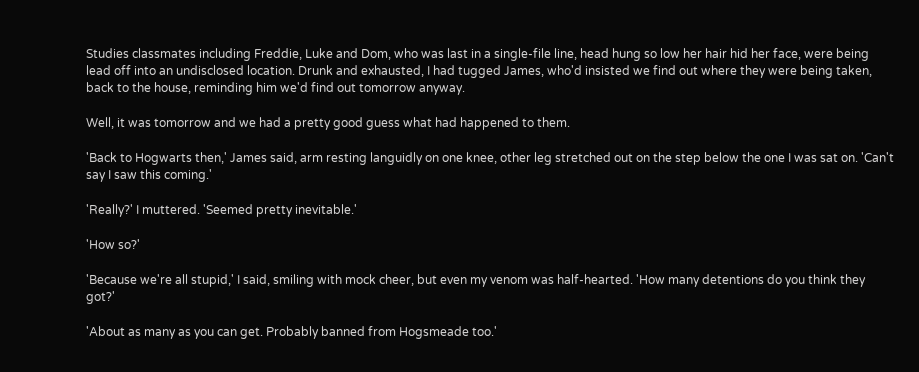Studies classmates including Freddie, Luke and Dom, who was last in a single-file line, head hung so low her hair hid her face, were being lead off into an undisclosed location. Drunk and exhausted, I had tugged James, who'd insisted we find out where they were being taken, back to the house, reminding him we'd find out tomorrow anyway.

Well, it was tomorrow and we had a pretty good guess what had happened to them.

'Back to Hogwarts then,' James said, arm resting languidly on one knee, other leg stretched out on the step below the one I was sat on. 'Can't say I saw this coming.'

'Really?' I muttered. 'Seemed pretty inevitable.'

'How so?'

'Because we're all stupid,' I said, smiling with mock cheer, but even my venom was half-hearted. 'How many detentions do you think they got?'

'About as many as you can get. Probably banned from Hogsmeade too.'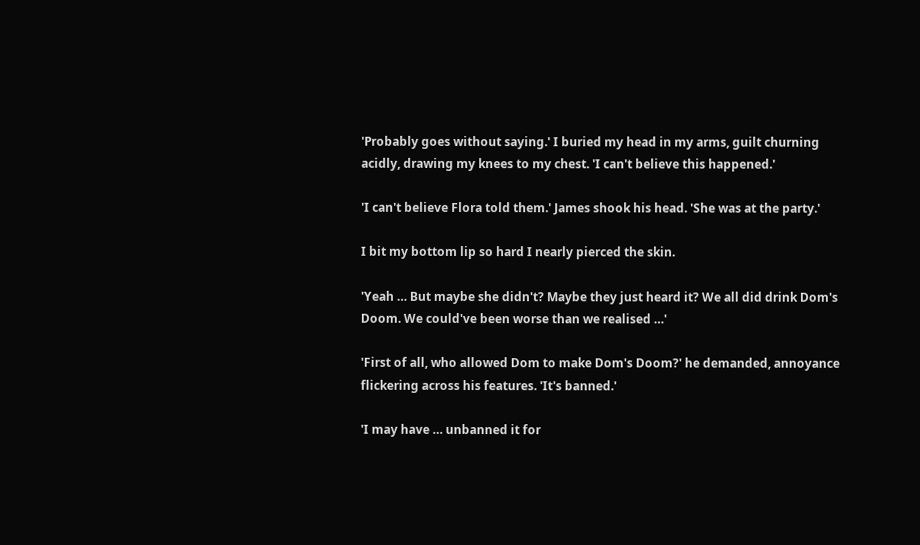'Probably goes without saying.' I buried my head in my arms, guilt churning acidly, drawing my knees to my chest. 'I can't believe this happened.'

'I can't believe Flora told them.' James shook his head. 'She was at the party.'

I bit my bottom lip so hard I nearly pierced the skin.

'Yeah … But maybe she didn't? Maybe they just heard it? We all did drink Dom's Doom. We could've been worse than we realised …'

'First of all, who allowed Dom to make Dom's Doom?' he demanded, annoyance flickering across his features. 'It's banned.'

'I may have … unbanned it for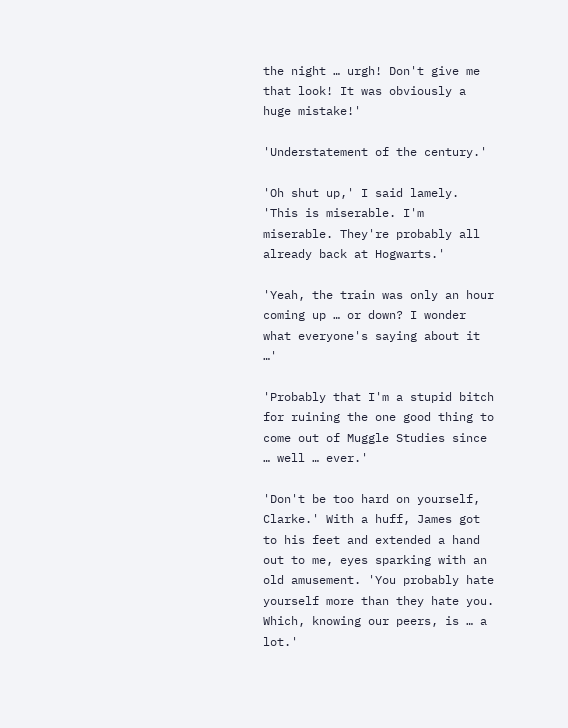the night … urgh! Don't give me that look! It was obviously a huge mistake!'

'Understatement of the century.'

'Oh shut up,' I said lamely. 'This is miserable. I'm miserable. They're probably all already back at Hogwarts.'

'Yeah, the train was only an hour coming up … or down? I wonder what everyone's saying about it …'

'Probably that I'm a stupid bitch for ruining the one good thing to come out of Muggle Studies since … well … ever.'

'Don't be too hard on yourself, Clarke.' With a huff, James got to his feet and extended a hand out to me, eyes sparking with an old amusement. 'You probably hate yourself more than they hate you. Which, knowing our peers, is … a lot.'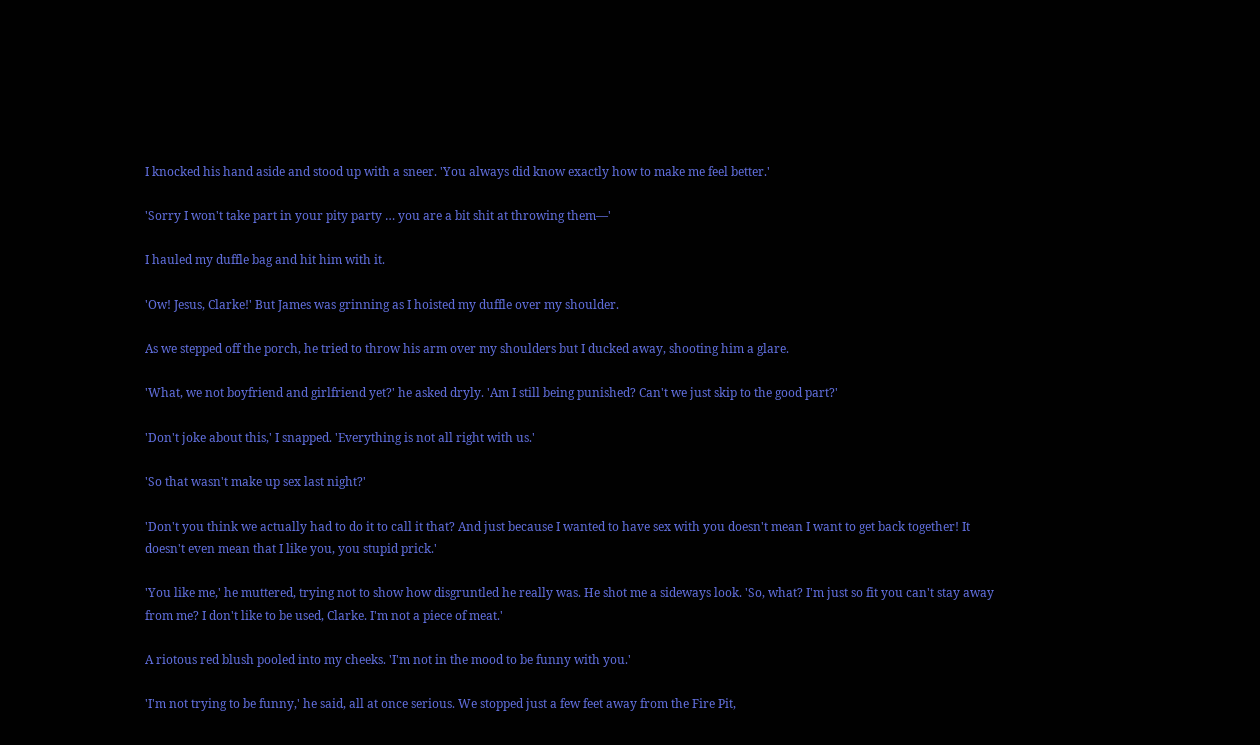I knocked his hand aside and stood up with a sneer. 'You always did know exactly how to make me feel better.'

'Sorry I won't take part in your pity party … you are a bit shit at throwing them—'

I hauled my duffle bag and hit him with it.

'Ow! Jesus, Clarke!' But James was grinning as I hoisted my duffle over my shoulder.

As we stepped off the porch, he tried to throw his arm over my shoulders but I ducked away, shooting him a glare.

'What, we not boyfriend and girlfriend yet?' he asked dryly. 'Am I still being punished? Can't we just skip to the good part?'

'Don't joke about this,' I snapped. 'Everything is not all right with us.'

'So that wasn't make up sex last night?'

'Don't you think we actually had to do it to call it that? And just because I wanted to have sex with you doesn't mean I want to get back together! It doesn't even mean that I like you, you stupid prick.'

'You like me,' he muttered, trying not to show how disgruntled he really was. He shot me a sideways look. 'So, what? I'm just so fit you can't stay away from me? I don't like to be used, Clarke. I'm not a piece of meat.'

A riotous red blush pooled into my cheeks. 'I'm not in the mood to be funny with you.'

'I'm not trying to be funny,' he said, all at once serious. We stopped just a few feet away from the Fire Pit,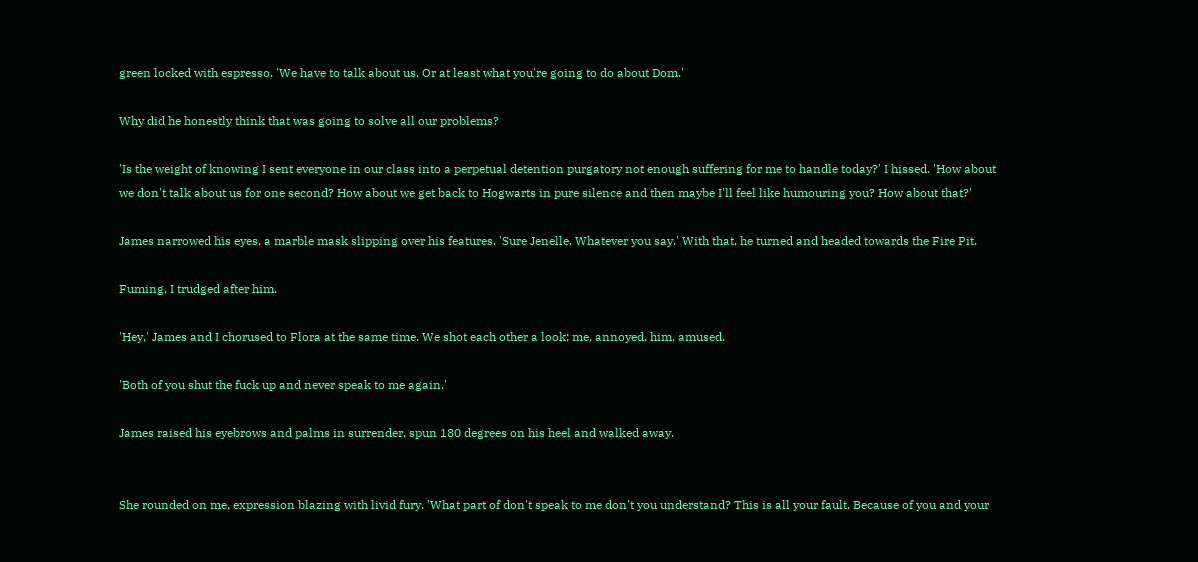green locked with espresso. 'We have to talk about us. Or at least what you're going to do about Dom.'

Why did he honestly think that was going to solve all our problems?

'Is the weight of knowing I sent everyone in our class into a perpetual detention purgatory not enough suffering for me to handle today?' I hissed. 'How about we don't talk about us for one second? How about we get back to Hogwarts in pure silence and then maybe I'll feel like humouring you? How about that?'

James narrowed his eyes, a marble mask slipping over his features. 'Sure Jenelle. Whatever you say.' With that, he turned and headed towards the Fire Pit.

Fuming, I trudged after him.

'Hey,' James and I chorused to Flora at the same time. We shot each other a look; me, annoyed, him, amused.

'Both of you shut the fuck up and never speak to me again.'

James raised his eyebrows and palms in surrender, spun 180 degrees on his heel and walked away.


She rounded on me, expression blazing with livid fury. 'What part of don't speak to me don't you understand? This is all your fault. Because of you and your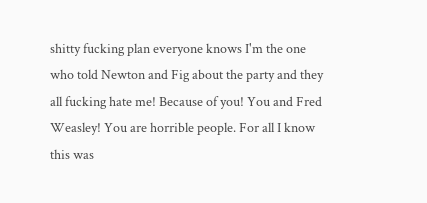shitty fucking plan everyone knows I'm the one who told Newton and Fig about the party and they all fucking hate me! Because of you! You and Fred Weasley! You are horrible people. For all I know this was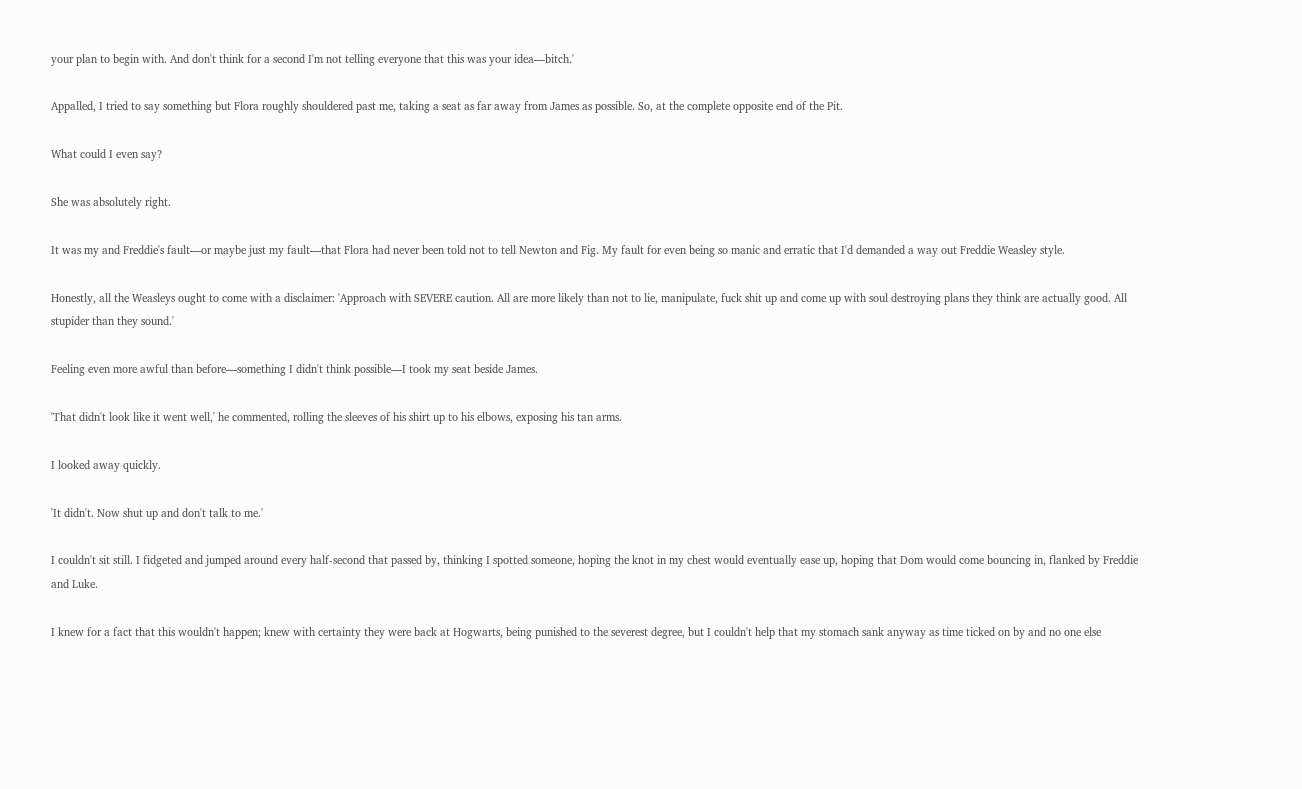your plan to begin with. And don't think for a second I'm not telling everyone that this was your idea—bitch.'

Appalled, I tried to say something but Flora roughly shouldered past me, taking a seat as far away from James as possible. So, at the complete opposite end of the Pit.

What could I even say?

She was absolutely right.

It was my and Freddie's fault—or maybe just my fault—that Flora had never been told not to tell Newton and Fig. My fault for even being so manic and erratic that I'd demanded a way out Freddie Weasley style.

Honestly, all the Weasleys ought to come with a disclaimer: 'Approach with SEVERE caution. All are more likely than not to lie, manipulate, fuck shit up and come up with soul destroying plans they think are actually good. All stupider than they sound.'

Feeling even more awful than before—something I didn't think possible—I took my seat beside James.

'That didn't look like it went well,' he commented, rolling the sleeves of his shirt up to his elbows, exposing his tan arms.

I looked away quickly.

'It didn't. Now shut up and don't talk to me.'

I couldn't sit still. I fidgeted and jumped around every half-second that passed by, thinking I spotted someone, hoping the knot in my chest would eventually ease up, hoping that Dom would come bouncing in, flanked by Freddie and Luke.

I knew for a fact that this wouldn't happen; knew with certainty they were back at Hogwarts, being punished to the severest degree, but I couldn't help that my stomach sank anyway as time ticked on by and no one else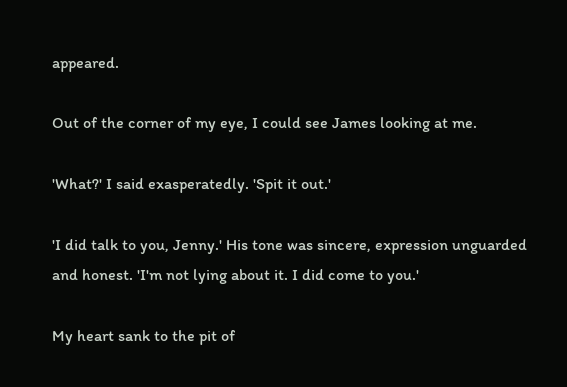appeared.

Out of the corner of my eye, I could see James looking at me.

'What?' I said exasperatedly. 'Spit it out.'

'I did talk to you, Jenny.' His tone was sincere, expression unguarded and honest. 'I'm not lying about it. I did come to you.'

My heart sank to the pit of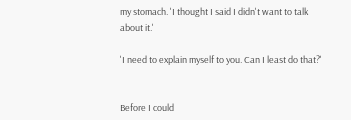my stomach. 'I thought I said I didn't want to talk about it.'

'I need to explain myself to you. Can I least do that?'


Before I could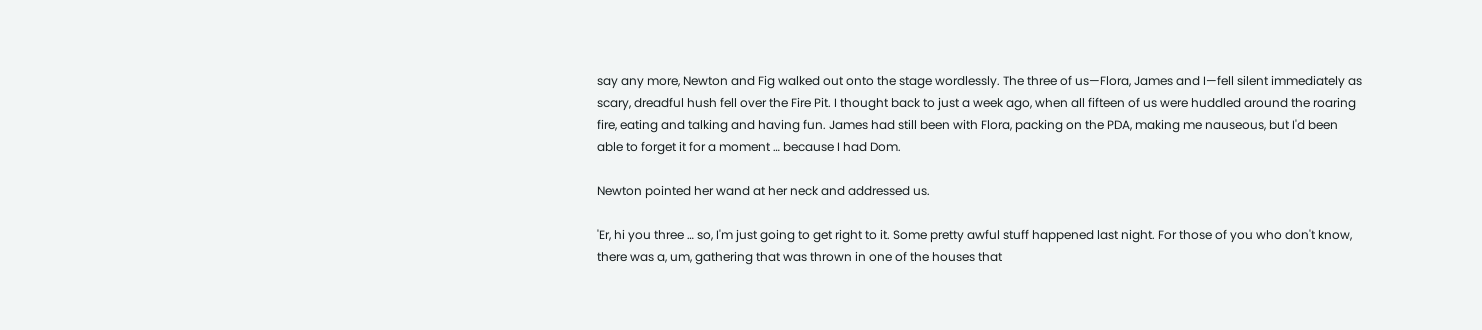say any more, Newton and Fig walked out onto the stage wordlessly. The three of us—Flora, James and I—fell silent immediately as scary, dreadful hush fell over the Fire Pit. I thought back to just a week ago, when all fifteen of us were huddled around the roaring fire, eating and talking and having fun. James had still been with Flora, packing on the PDA, making me nauseous, but I'd been able to forget it for a moment … because I had Dom.

Newton pointed her wand at her neck and addressed us.

'Er, hi you three … so, I'm just going to get right to it. Some pretty awful stuff happened last night. For those of you who don't know, there was a, um, gathering that was thrown in one of the houses that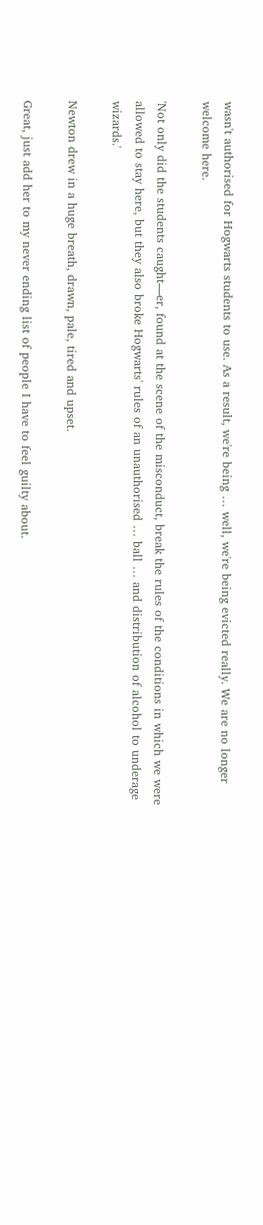wasn't authorised for Hogwarts students to use. As a result, we're being … well, we're being evicted really. We are no longer welcome here.

'Not only did the students caught—er, found at the scene of the misconduct, break the rules of the conditions in which we were allowed to stay here, but they also broke Hogwarts' rules of an unauthorised … ball … and distribution of alcohol to underage wizards.'

Newton drew in a huge breath, drawn, pale, tired and upset.

Great, just add her to my never ending list of people I have to feel guilty about.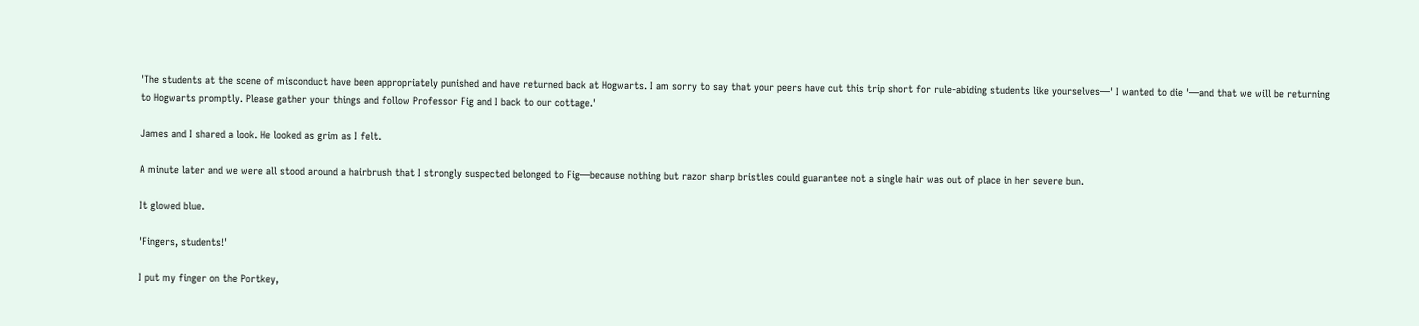'The students at the scene of misconduct have been appropriately punished and have returned back at Hogwarts. I am sorry to say that your peers have cut this trip short for rule-abiding students like yourselves—' I wanted to die '—and that we will be returning to Hogwarts promptly. Please gather your things and follow Professor Fig and I back to our cottage.'

James and I shared a look. He looked as grim as I felt.

A minute later and we were all stood around a hairbrush that I strongly suspected belonged to Fig—because nothing but razor sharp bristles could guarantee not a single hair was out of place in her severe bun.

It glowed blue.

'Fingers, students!'

I put my finger on the Portkey,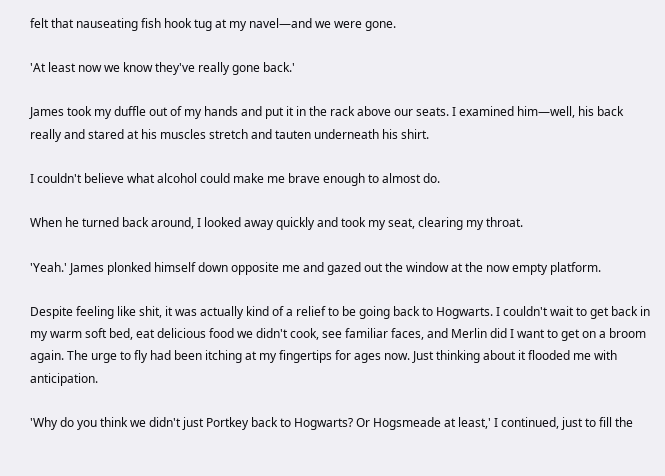felt that nauseating fish hook tug at my navel—and we were gone.

'At least now we know they've really gone back.'

James took my duffle out of my hands and put it in the rack above our seats. I examined him—well, his back really and stared at his muscles stretch and tauten underneath his shirt.

I couldn't believe what alcohol could make me brave enough to almost do.

When he turned back around, I looked away quickly and took my seat, clearing my throat.

'Yeah.' James plonked himself down opposite me and gazed out the window at the now empty platform.

Despite feeling like shit, it was actually kind of a relief to be going back to Hogwarts. I couldn't wait to get back in my warm soft bed, eat delicious food we didn't cook, see familiar faces, and Merlin did I want to get on a broom again. The urge to fly had been itching at my fingertips for ages now. Just thinking about it flooded me with anticipation.

'Why do you think we didn't just Portkey back to Hogwarts? Or Hogsmeade at least,' I continued, just to fill the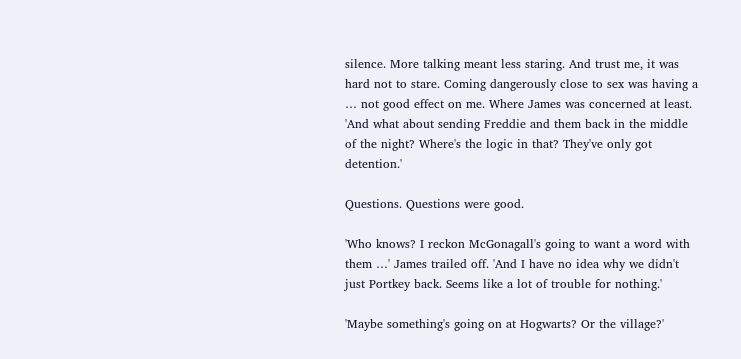silence. More talking meant less staring. And trust me, it was hard not to stare. Coming dangerously close to sex was having a … not good effect on me. Where James was concerned at least. 'And what about sending Freddie and them back in the middle of the night? Where's the logic in that? They've only got detention.'

Questions. Questions were good.

'Who knows? I reckon McGonagall's going to want a word with them …' James trailed off. 'And I have no idea why we didn't just Portkey back. Seems like a lot of trouble for nothing.'

'Maybe something's going on at Hogwarts? Or the village?'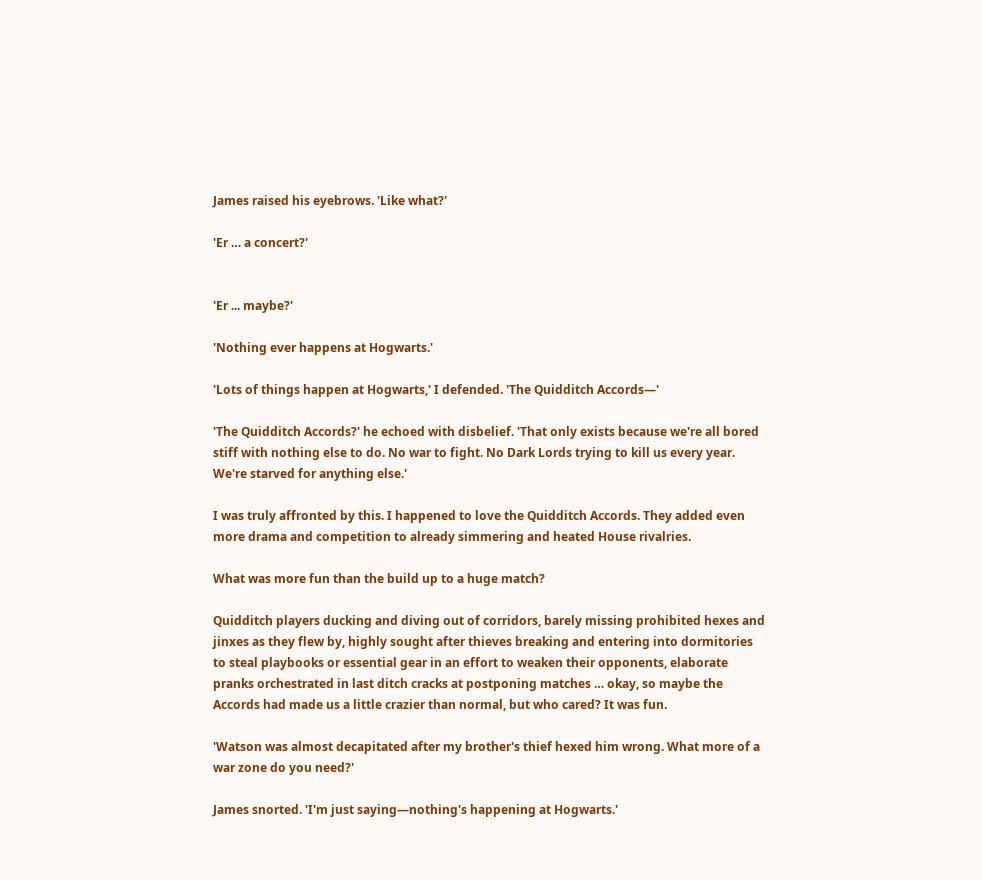James raised his eyebrows. 'Like what?'

'Er … a concert?'


'Er ... maybe?'

'Nothing ever happens at Hogwarts.'

'Lots of things happen at Hogwarts,' I defended. 'The Quidditch Accords—'

'The Quidditch Accords?' he echoed with disbelief. 'That only exists because we're all bored stiff with nothing else to do. No war to fight. No Dark Lords trying to kill us every year. We're starved for anything else.'

I was truly affronted by this. I happened to love the Quidditch Accords. They added even more drama and competition to already simmering and heated House rivalries.

What was more fun than the build up to a huge match?

Quidditch players ducking and diving out of corridors, barely missing prohibited hexes and jinxes as they flew by, highly sought after thieves breaking and entering into dormitories to steal playbooks or essential gear in an effort to weaken their opponents, elaborate pranks orchestrated in last ditch cracks at postponing matches … okay, so maybe the Accords had made us a little crazier than normal, but who cared? It was fun.

'Watson was almost decapitated after my brother's thief hexed him wrong. What more of a war zone do you need?'

James snorted. 'I'm just saying—nothing's happening at Hogwarts.'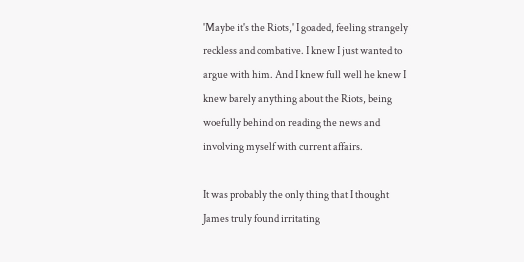'Maybe it's the Riots,' I goaded, feeling strangely reckless and combative. I knew I just wanted to argue with him. And I knew full well he knew I knew barely anything about the Riots, being woefully behind on reading the news and involving myself with current affairs.

It was probably the only thing that I thought James truly found irritating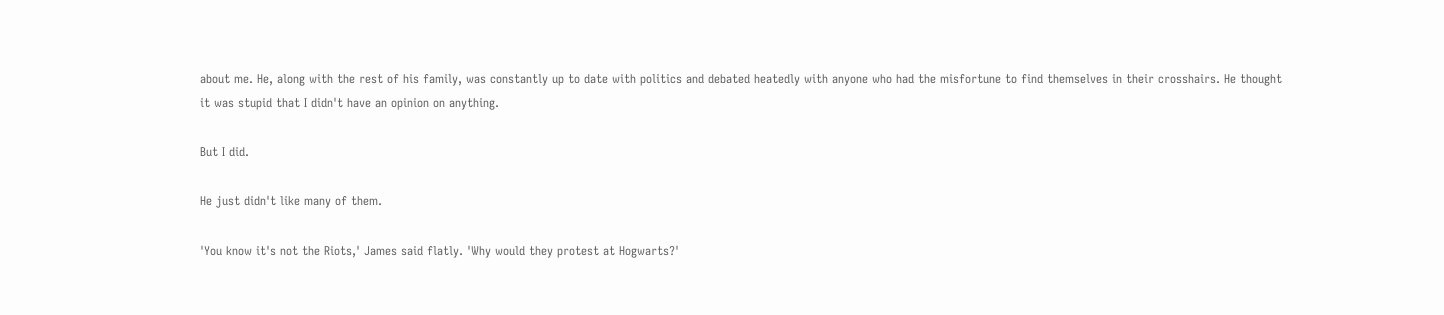about me. He, along with the rest of his family, was constantly up to date with politics and debated heatedly with anyone who had the misfortune to find themselves in their crosshairs. He thought it was stupid that I didn't have an opinion on anything.

But I did.

He just didn't like many of them.

'You know it's not the Riots,' James said flatly. 'Why would they protest at Hogwarts?'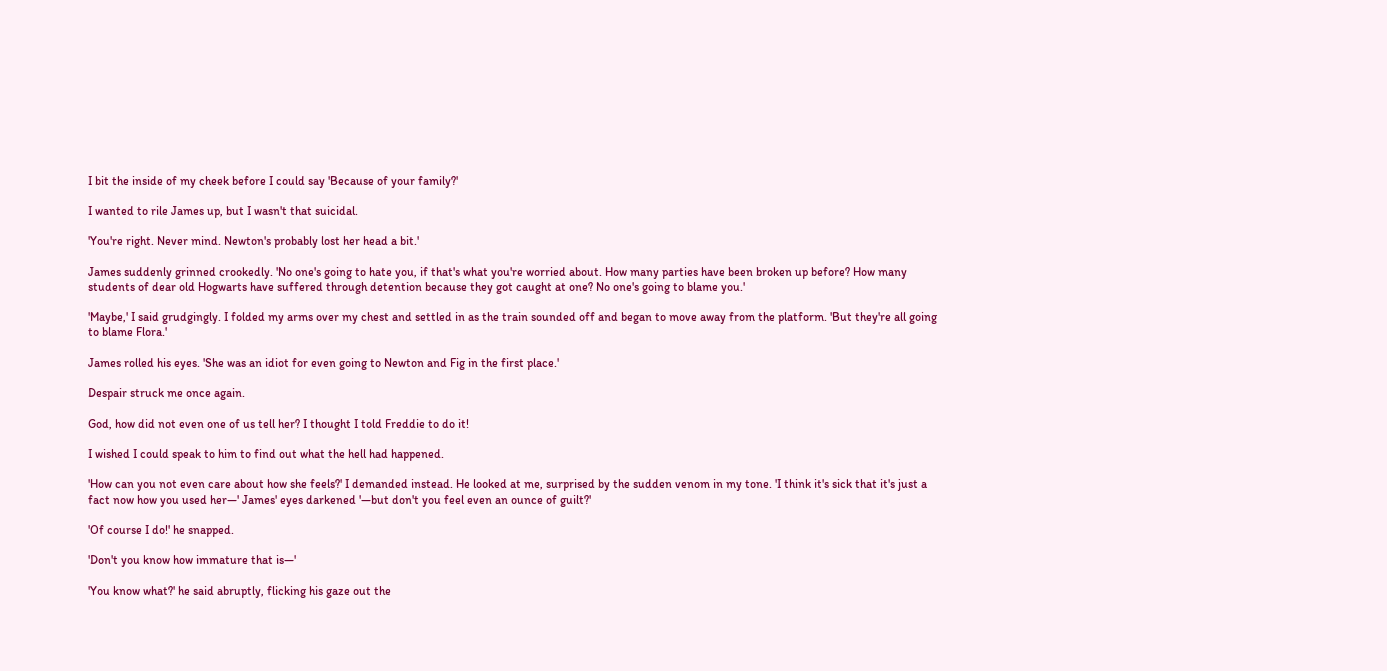I bit the inside of my cheek before I could say 'Because of your family?'

I wanted to rile James up, but I wasn't that suicidal.

'You're right. Never mind. Newton's probably lost her head a bit.'

James suddenly grinned crookedly. 'No one's going to hate you, if that's what you're worried about. How many parties have been broken up before? How many students of dear old Hogwarts have suffered through detention because they got caught at one? No one's going to blame you.'

'Maybe,' I said grudgingly. I folded my arms over my chest and settled in as the train sounded off and began to move away from the platform. 'But they're all going to blame Flora.'

James rolled his eyes. 'She was an idiot for even going to Newton and Fig in the first place.'

Despair struck me once again.

God, how did not even one of us tell her? I thought I told Freddie to do it!

I wished I could speak to him to find out what the hell had happened.

'How can you not even care about how she feels?' I demanded instead. He looked at me, surprised by the sudden venom in my tone. 'I think it's sick that it's just a fact now how you used her—' James' eyes darkened '—but don't you feel even an ounce of guilt?'

'Of course I do!' he snapped.

'Don't you know how immature that is—'

'You know what?' he said abruptly, flicking his gaze out the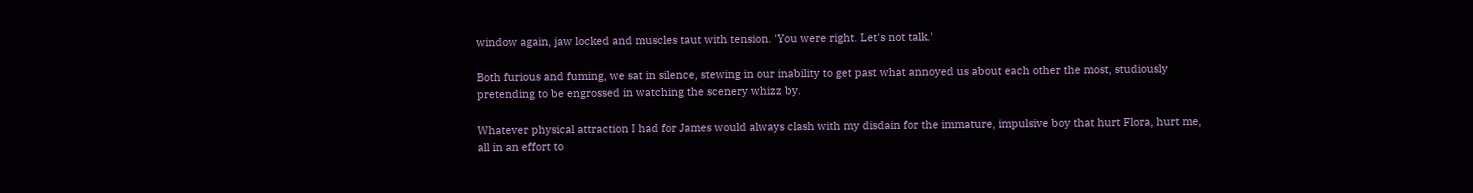window again, jaw locked and muscles taut with tension. 'You were right. Let's not talk.'

Both furious and fuming, we sat in silence, stewing in our inability to get past what annoyed us about each other the most, studiously pretending to be engrossed in watching the scenery whizz by.

Whatever physical attraction I had for James would always clash with my disdain for the immature, impulsive boy that hurt Flora, hurt me, all in an effort to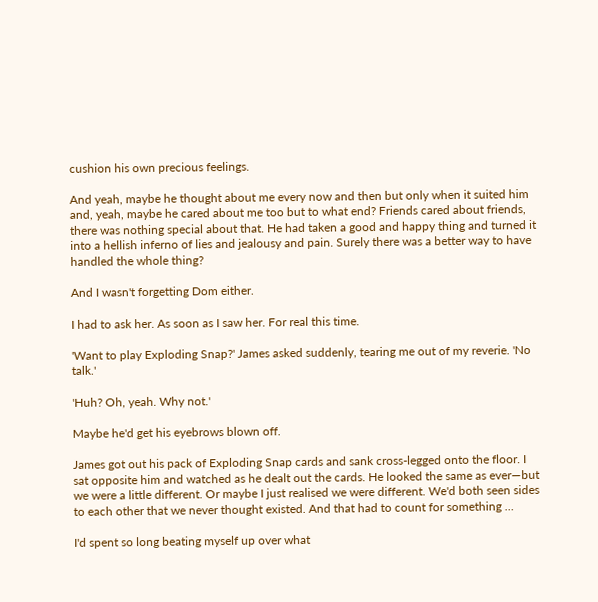cushion his own precious feelings.

And yeah, maybe he thought about me every now and then but only when it suited him and, yeah, maybe he cared about me too but to what end? Friends cared about friends, there was nothing special about that. He had taken a good and happy thing and turned it into a hellish inferno of lies and jealousy and pain. Surely there was a better way to have handled the whole thing?

And I wasn't forgetting Dom either.

I had to ask her. As soon as I saw her. For real this time.

'Want to play Exploding Snap?' James asked suddenly, tearing me out of my reverie. 'No talk.'

'Huh? Oh, yeah. Why not.'

Maybe he'd get his eyebrows blown off.

James got out his pack of Exploding Snap cards and sank cross-legged onto the floor. I sat opposite him and watched as he dealt out the cards. He looked the same as ever—but we were a little different. Or maybe I just realised we were different. We'd both seen sides to each other that we never thought existed. And that had to count for something …

I'd spent so long beating myself up over what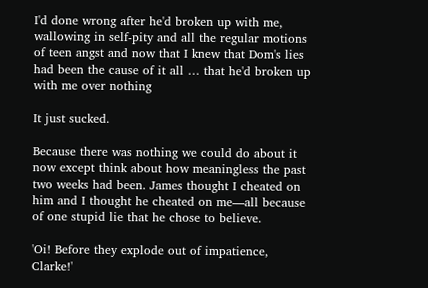I'd done wrong after he'd broken up with me, wallowing in self-pity and all the regular motions of teen angst and now that I knew that Dom's lies had been the cause of it all … that he'd broken up with me over nothing

It just sucked.

Because there was nothing we could do about it now except think about how meaningless the past two weeks had been. James thought I cheated on him and I thought he cheated on me—all because of one stupid lie that he chose to believe.

'Oi! Before they explode out of impatience, Clarke!'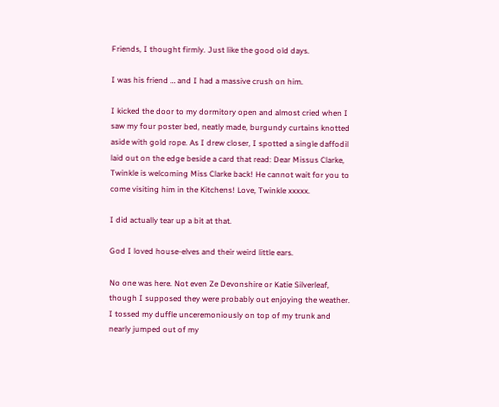Friends, I thought firmly. Just like the good old days.

I was his friend … and I had a massive crush on him.

I kicked the door to my dormitory open and almost cried when I saw my four poster bed, neatly made, burgundy curtains knotted aside with gold rope. As I drew closer, I spotted a single daffodil laid out on the edge beside a card that read: Dear Missus Clarke, Twinkle is welcoming Miss Clarke back! He cannot wait for you to come visiting him in the Kitchens! Love, Twinkle xxxxx.

I did actually tear up a bit at that.

God I loved house-elves and their weird little ears.

No one was here. Not even Ze Devonshire or Katie Silverleaf, though I supposed they were probably out enjoying the weather. I tossed my duffle unceremoniously on top of my trunk and nearly jumped out of my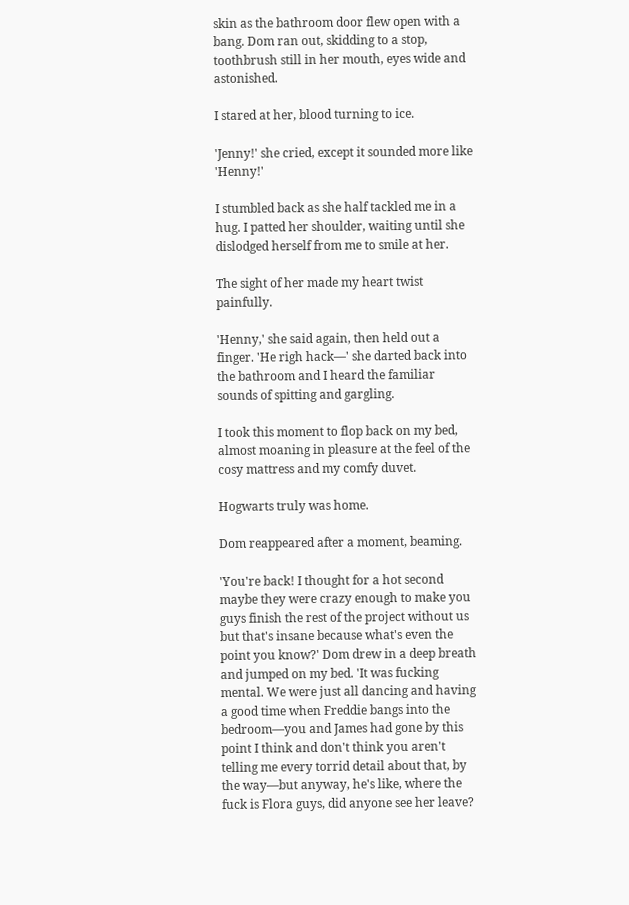skin as the bathroom door flew open with a bang. Dom ran out, skidding to a stop, toothbrush still in her mouth, eyes wide and astonished.

I stared at her, blood turning to ice.

'Jenny!' she cried, except it sounded more like 'Henny!'

I stumbled back as she half tackled me in a hug. I patted her shoulder, waiting until she dislodged herself from me to smile at her.

The sight of her made my heart twist painfully.

'Henny,' she said again, then held out a finger. 'He righ hack—' she darted back into the bathroom and I heard the familiar sounds of spitting and gargling.

I took this moment to flop back on my bed, almost moaning in pleasure at the feel of the cosy mattress and my comfy duvet.

Hogwarts truly was home.

Dom reappeared after a moment, beaming.

'You're back! I thought for a hot second maybe they were crazy enough to make you guys finish the rest of the project without us but that's insane because what's even the point you know?' Dom drew in a deep breath and jumped on my bed. 'It was fucking mental. We were just all dancing and having a good time when Freddie bangs into the bedroom—you and James had gone by this point I think and don't think you aren't telling me every torrid detail about that, by the way—but anyway, he's like, where the fuck is Flora guys, did anyone see her leave?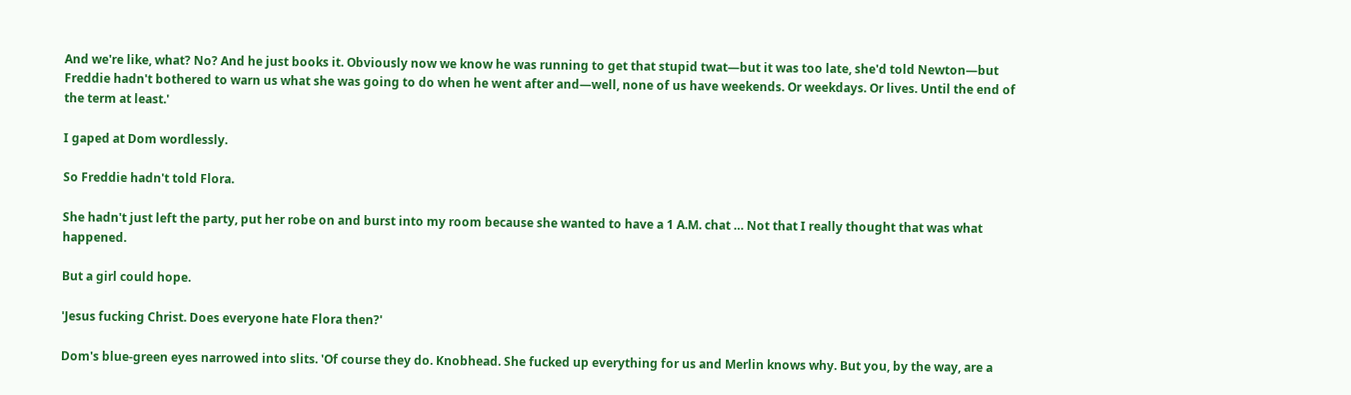And we're like, what? No? And he just books it. Obviously now we know he was running to get that stupid twat—but it was too late, she'd told Newton—but Freddie hadn't bothered to warn us what she was going to do when he went after and—well, none of us have weekends. Or weekdays. Or lives. Until the end of the term at least.'

I gaped at Dom wordlessly.

So Freddie hadn't told Flora.

She hadn't just left the party, put her robe on and burst into my room because she wanted to have a 1 A.M. chat … Not that I really thought that was what happened.

But a girl could hope.

'Jesus fucking Christ. Does everyone hate Flora then?'

Dom's blue-green eyes narrowed into slits. 'Of course they do. Knobhead. She fucked up everything for us and Merlin knows why. But you, by the way, are a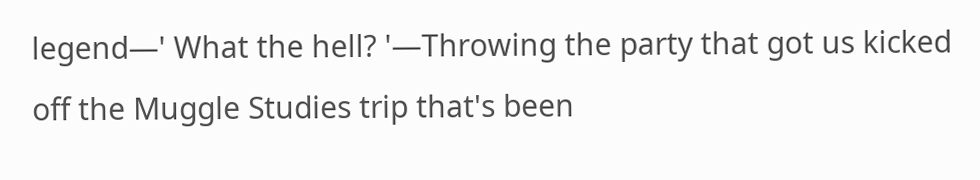legend—' What the hell? '—Throwing the party that got us kicked off the Muggle Studies trip that's been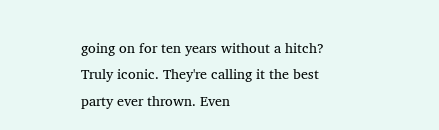going on for ten years without a hitch? Truly iconic. They're calling it the best party ever thrown. Even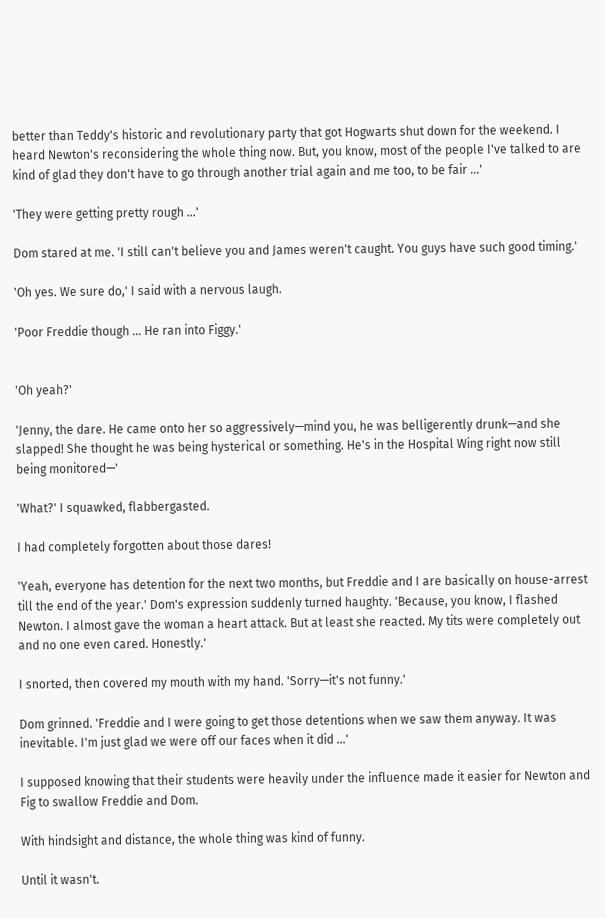better than Teddy's historic and revolutionary party that got Hogwarts shut down for the weekend. I heard Newton's reconsidering the whole thing now. But, you know, most of the people I've talked to are kind of glad they don't have to go through another trial again and me too, to be fair …'

'They were getting pretty rough …'

Dom stared at me. 'I still can't believe you and James weren't caught. You guys have such good timing.'

'Oh yes. We sure do,' I said with a nervous laugh.

'Poor Freddie though … He ran into Figgy.'


'Oh yeah?'

'Jenny, the dare. He came onto her so aggressively—mind you, he was belligerently drunk—and she slapped! She thought he was being hysterical or something. He's in the Hospital Wing right now still being monitored—'

'What?' I squawked, flabbergasted.

I had completely forgotten about those dares!

'Yeah, everyone has detention for the next two months, but Freddie and I are basically on house-arrest till the end of the year.' Dom's expression suddenly turned haughty. 'Because, you know, I flashed Newton. I almost gave the woman a heart attack. But at least she reacted. My tits were completely out and no one even cared. Honestly.'

I snorted, then covered my mouth with my hand. 'Sorry—it's not funny.'

Dom grinned. 'Freddie and I were going to get those detentions when we saw them anyway. It was inevitable. I'm just glad we were off our faces when it did …'

I supposed knowing that their students were heavily under the influence made it easier for Newton and Fig to swallow Freddie and Dom.

With hindsight and distance, the whole thing was kind of funny.

Until it wasn't.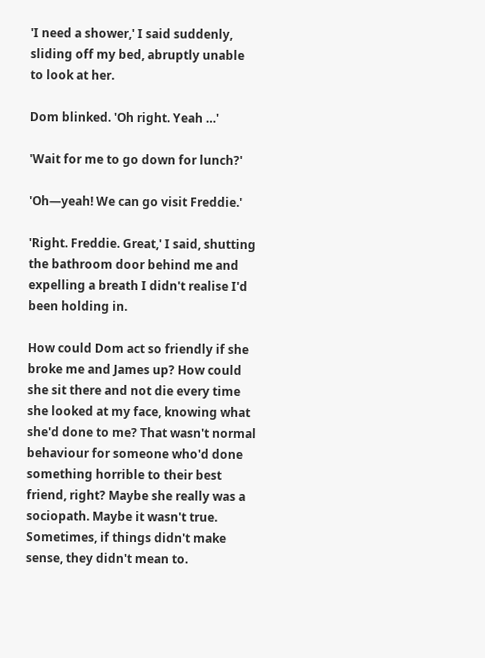'I need a shower,' I said suddenly, sliding off my bed, abruptly unable to look at her.

Dom blinked. 'Oh right. Yeah …'

'Wait for me to go down for lunch?'

'Oh—yeah! We can go visit Freddie.'

'Right. Freddie. Great,' I said, shutting the bathroom door behind me and expelling a breath I didn't realise I'd been holding in.

How could Dom act so friendly if she broke me and James up? How could she sit there and not die every time she looked at my face, knowing what she'd done to me? That wasn't normal behaviour for someone who'd done something horrible to their best friend, right? Maybe she really was a sociopath. Maybe it wasn't true. Sometimes, if things didn't make sense, they didn't mean to.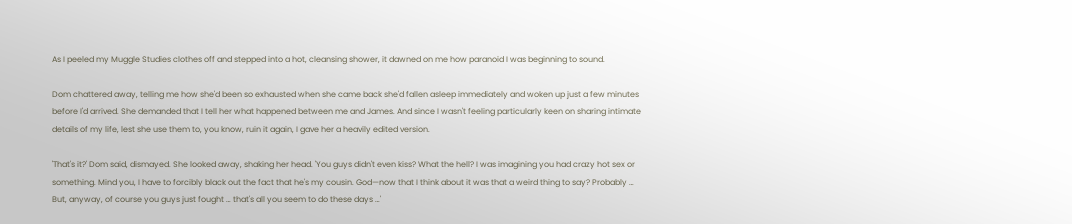As I peeled my Muggle Studies clothes off and stepped into a hot, cleansing shower, it dawned on me how paranoid I was beginning to sound.

Dom chattered away, telling me how she'd been so exhausted when she came back she'd fallen asleep immediately and woken up just a few minutes before I'd arrived. She demanded that I tell her what happened between me and James. And since I wasn't feeling particularly keen on sharing intimate details of my life, lest she use them to, you know, ruin it again, I gave her a heavily edited version.

'That's it?' Dom said, dismayed. She looked away, shaking her head. 'You guys didn't even kiss? What the hell? I was imagining you had crazy hot sex or something. Mind you, I have to forcibly black out the fact that he's my cousin. God—now that I think about it was that a weird thing to say? Probably … But, anyway, of course you guys just fought … that's all you seem to do these days …'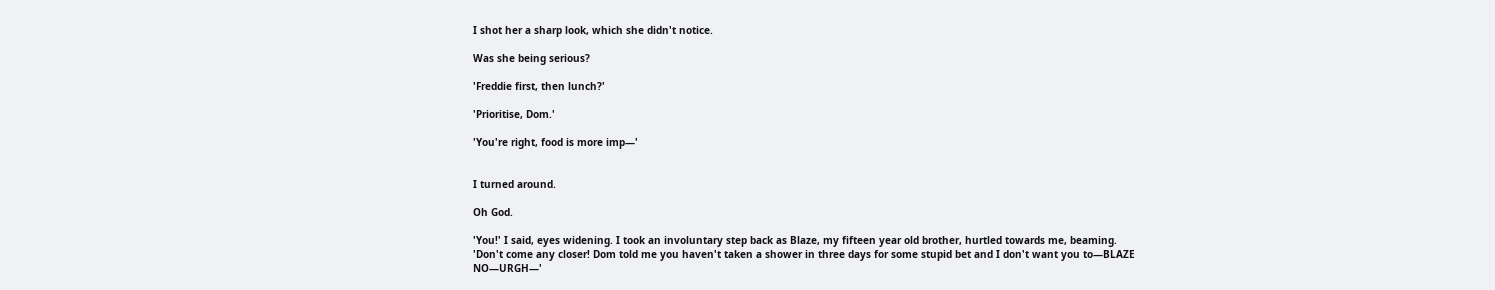I shot her a sharp look, which she didn't notice.

Was she being serious?

'Freddie first, then lunch?'

'Prioritise, Dom.'

'You're right, food is more imp—'


I turned around.

Oh God.

'You!' I said, eyes widening. I took an involuntary step back as Blaze, my fifteen year old brother, hurtled towards me, beaming. 'Don't come any closer! Dom told me you haven't taken a shower in three days for some stupid bet and I don't want you to—BLAZE NO—URGH—'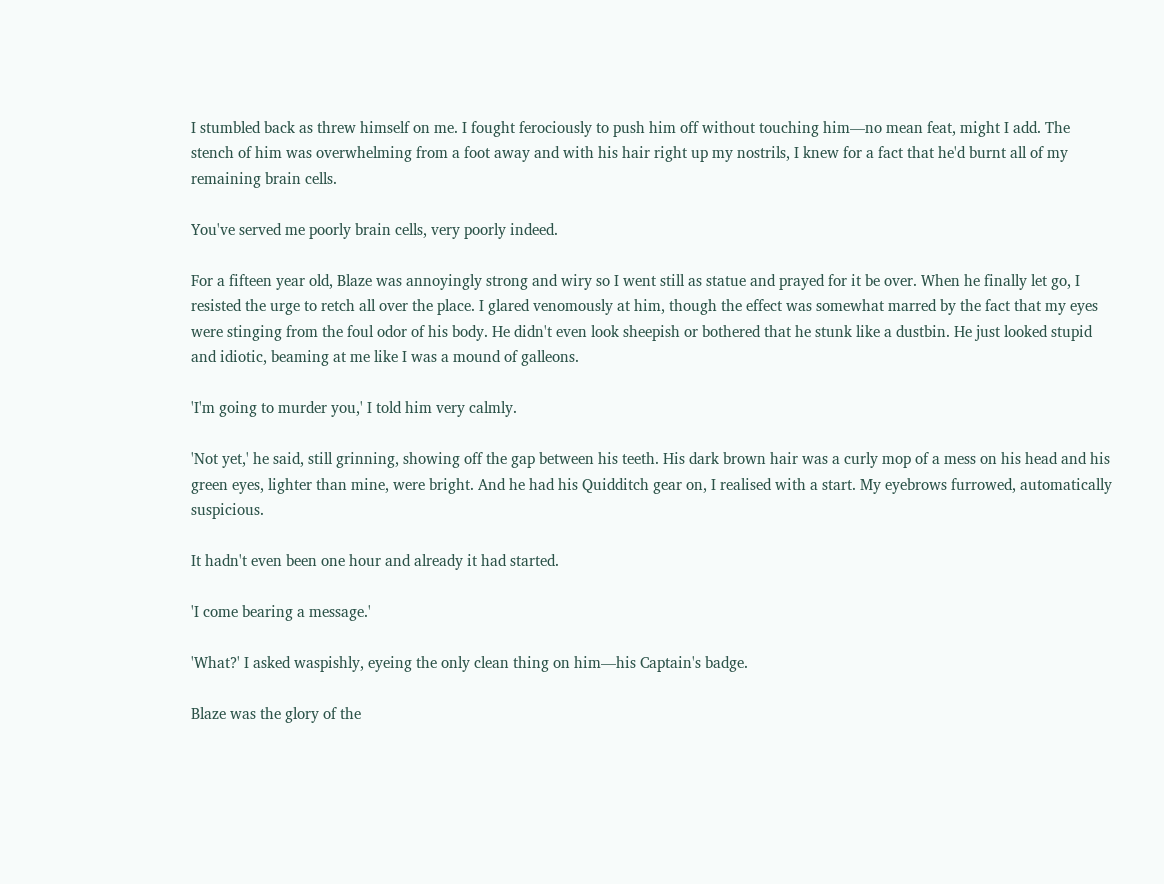I stumbled back as threw himself on me. I fought ferociously to push him off without touching him—no mean feat, might I add. The stench of him was overwhelming from a foot away and with his hair right up my nostrils, I knew for a fact that he'd burnt all of my remaining brain cells.

You've served me poorly brain cells, very poorly indeed.

For a fifteen year old, Blaze was annoyingly strong and wiry so I went still as statue and prayed for it be over. When he finally let go, I resisted the urge to retch all over the place. I glared venomously at him, though the effect was somewhat marred by the fact that my eyes were stinging from the foul odor of his body. He didn't even look sheepish or bothered that he stunk like a dustbin. He just looked stupid and idiotic, beaming at me like I was a mound of galleons.

'I'm going to murder you,' I told him very calmly.

'Not yet,' he said, still grinning, showing off the gap between his teeth. His dark brown hair was a curly mop of a mess on his head and his green eyes, lighter than mine, were bright. And he had his Quidditch gear on, I realised with a start. My eyebrows furrowed, automatically suspicious.

It hadn't even been one hour and already it had started.

'I come bearing a message.'

'What?' I asked waspishly, eyeing the only clean thing on him—his Captain's badge.

Blaze was the glory of the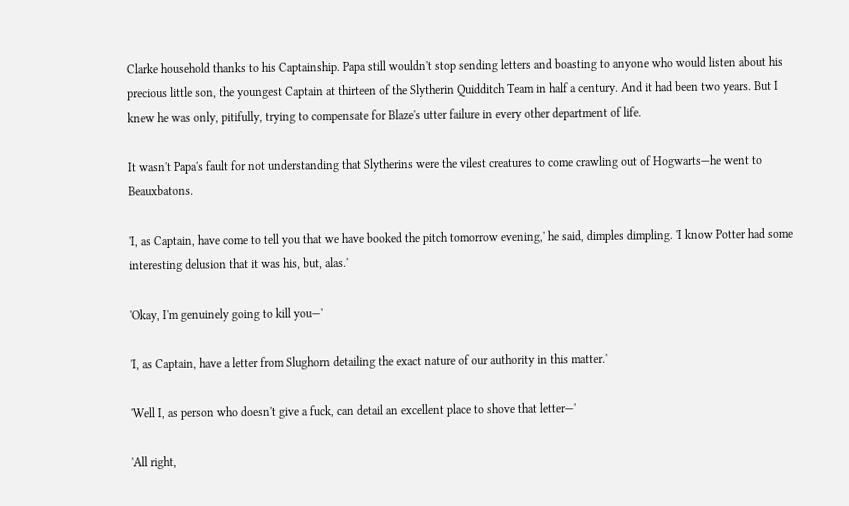Clarke household thanks to his Captainship. Papa still wouldn't stop sending letters and boasting to anyone who would listen about his precious little son, the youngest Captain at thirteen of the Slytherin Quidditch Team in half a century. And it had been two years. But I knew he was only, pitifully, trying to compensate for Blaze's utter failure in every other department of life.

It wasn't Papa's fault for not understanding that Slytherins were the vilest creatures to come crawling out of Hogwarts—he went to Beauxbatons.

'I, as Captain, have come to tell you that we have booked the pitch tomorrow evening,' he said, dimples dimpling. 'I know Potter had some interesting delusion that it was his, but, alas.'

'Okay, I'm genuinely going to kill you—'

'I, as Captain, have a letter from Slughorn detailing the exact nature of our authority in this matter.'

'Well I, as person who doesn't give a fuck, can detail an excellent place to shove that letter—'

'All right,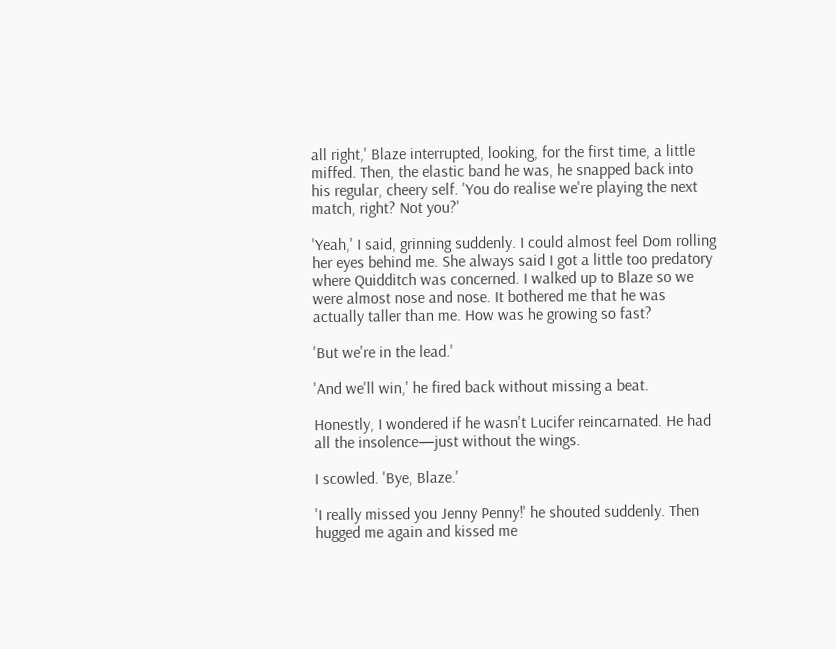all right,' Blaze interrupted, looking, for the first time, a little miffed. Then, the elastic band he was, he snapped back into his regular, cheery self. 'You do realise we're playing the next match, right? Not you?'

'Yeah,' I said, grinning suddenly. I could almost feel Dom rolling her eyes behind me. She always said I got a little too predatory where Quidditch was concerned. I walked up to Blaze so we were almost nose and nose. It bothered me that he was actually taller than me. How was he growing so fast?

'But we're in the lead.'

'And we'll win,' he fired back without missing a beat.

Honestly, I wondered if he wasn't Lucifer reincarnated. He had all the insolence—just without the wings.

I scowled. 'Bye, Blaze.'

'I really missed you Jenny Penny!' he shouted suddenly. Then hugged me again and kissed me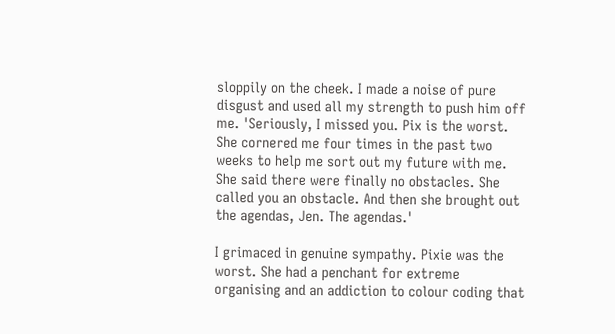sloppily on the cheek. I made a noise of pure disgust and used all my strength to push him off me. 'Seriously, I missed you. Pix is the worst. She cornered me four times in the past two weeks to help me sort out my future with me. She said there were finally no obstacles. She called you an obstacle. And then she brought out the agendas, Jen. The agendas.'

I grimaced in genuine sympathy. Pixie was the worst. She had a penchant for extreme organising and an addiction to colour coding that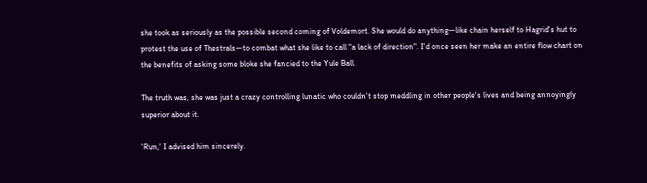she took as seriously as the possible second coming of Voldemort. She would do anything—like chain herself to Hagrid's hut to protest the use of Thestrals—to combat what she like to call "a lack of direction". I'd once seen her make an entire flow chart on the benefits of asking some bloke she fancied to the Yule Ball.

The truth was, she was just a crazy controlling lunatic who couldn't stop meddling in other people's lives and being annoyingly superior about it.

'Run,' I advised him sincerely.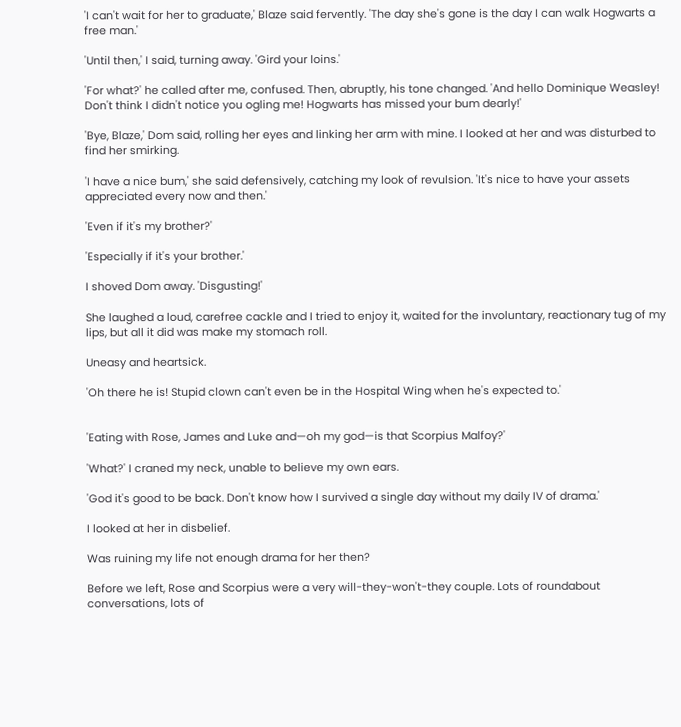'I can't wait for her to graduate,' Blaze said fervently. 'The day she's gone is the day I can walk Hogwarts a free man.'

'Until then,' I said, turning away. 'Gird your loins.'

'For what?' he called after me, confused. Then, abruptly, his tone changed. 'And hello Dominique Weasley! Don't think I didn't notice you ogling me! Hogwarts has missed your bum dearly!'

'Bye, Blaze,' Dom said, rolling her eyes and linking her arm with mine. I looked at her and was disturbed to find her smirking.

'I have a nice bum,' she said defensively, catching my look of revulsion. 'It's nice to have your assets appreciated every now and then.'

'Even if it's my brother?'

'Especially if it's your brother.'

I shoved Dom away. 'Disgusting!'

She laughed a loud, carefree cackle and I tried to enjoy it, waited for the involuntary, reactionary tug of my lips, but all it did was make my stomach roll.

Uneasy and heartsick.

'Oh there he is! Stupid clown can't even be in the Hospital Wing when he's expected to.'


'Eating with Rose, James and Luke and—oh my god—is that Scorpius Malfoy?'

'What?' I craned my neck, unable to believe my own ears.

'God it's good to be back. Don't know how I survived a single day without my daily IV of drama.'

I looked at her in disbelief.

Was ruining my life not enough drama for her then?

Before we left, Rose and Scorpius were a very will-they-won't-they couple. Lots of roundabout conversations, lots of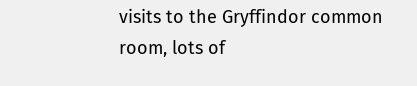visits to the Gryffindor common room, lots of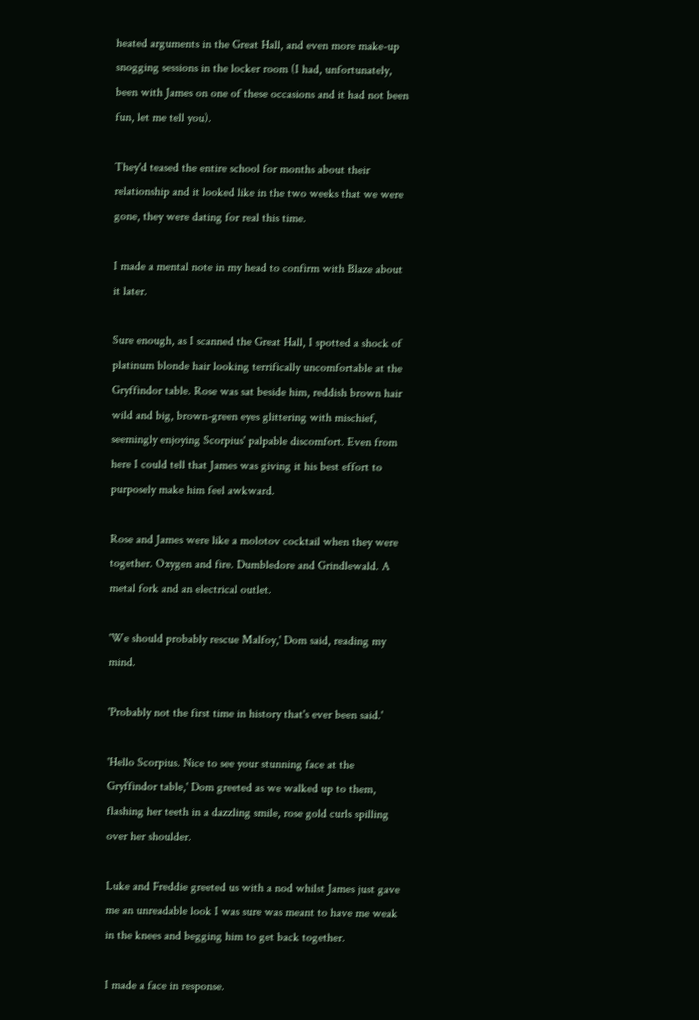heated arguments in the Great Hall, and even more make-up snogging sessions in the locker room (I had, unfortunately, been with James on one of these occasions and it had not been fun, let me tell you).

They'd teased the entire school for months about their relationship and it looked like in the two weeks that we were gone, they were dating for real this time.

I made a mental note in my head to confirm with Blaze about it later.

Sure enough, as I scanned the Great Hall, I spotted a shock of platinum blonde hair looking terrifically uncomfortable at the Gryffindor table. Rose was sat beside him, reddish brown hair wild and big, brown-green eyes glittering with mischief, seemingly enjoying Scorpius' palpable discomfort. Even from here I could tell that James was giving it his best effort to purposely make him feel awkward.

Rose and James were like a molotov cocktail when they were together. Oxygen and fire. Dumbledore and Grindlewald. A metal fork and an electrical outlet.

'We should probably rescue Malfoy,' Dom said, reading my mind.

'Probably not the first time in history that's ever been said.'

'Hello Scorpius. Nice to see your stunning face at the Gryffindor table,' Dom greeted as we walked up to them, flashing her teeth in a dazzling smile, rose gold curls spilling over her shoulder.

Luke and Freddie greeted us with a nod whilst James just gave me an unreadable look I was sure was meant to have me weak in the knees and begging him to get back together.

I made a face in response.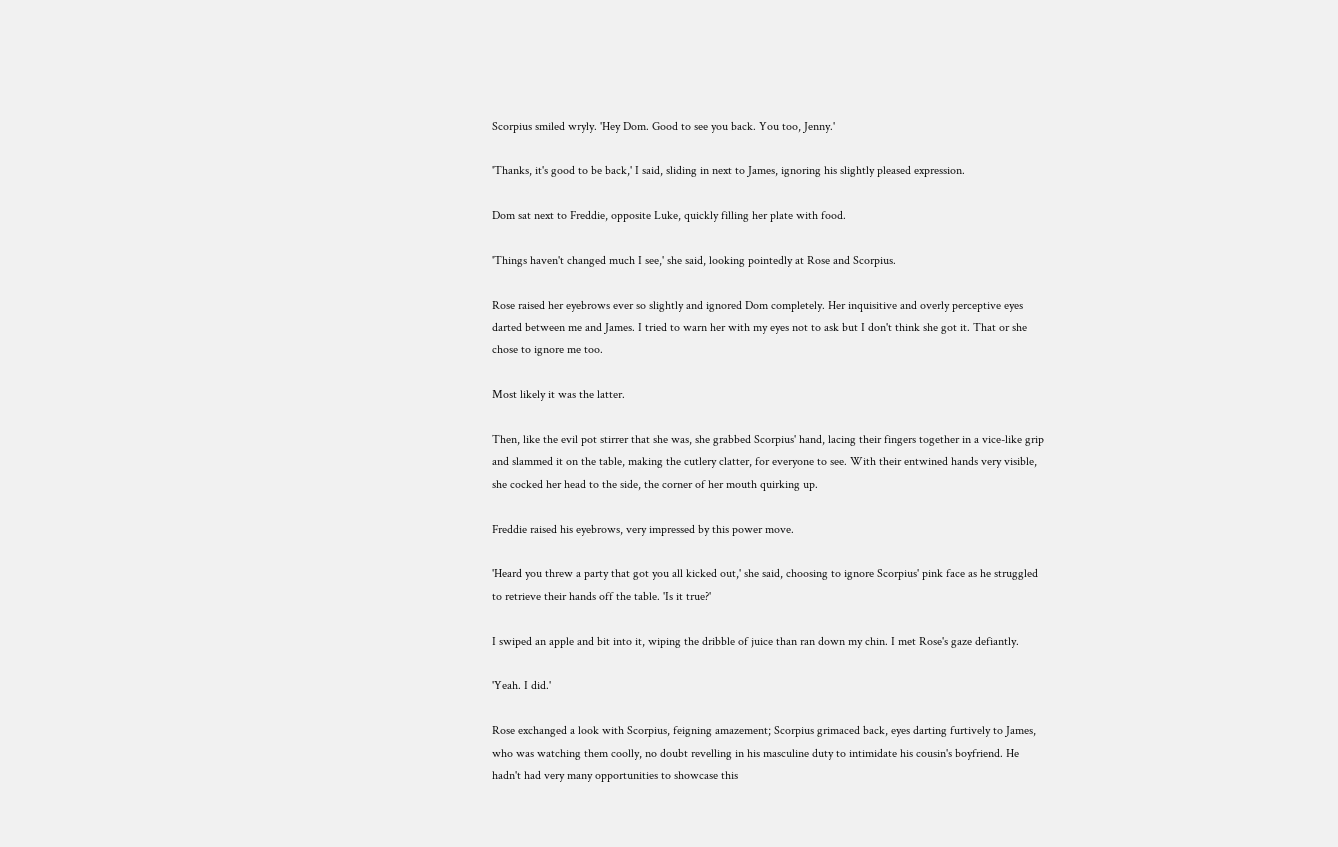Scorpius smiled wryly. 'Hey Dom. Good to see you back. You too, Jenny.'

'Thanks, it's good to be back,' I said, sliding in next to James, ignoring his slightly pleased expression.

Dom sat next to Freddie, opposite Luke, quickly filling her plate with food.

'Things haven't changed much I see,' she said, looking pointedly at Rose and Scorpius.

Rose raised her eyebrows ever so slightly and ignored Dom completely. Her inquisitive and overly perceptive eyes darted between me and James. I tried to warn her with my eyes not to ask but I don't think she got it. That or she chose to ignore me too.

Most likely it was the latter.

Then, like the evil pot stirrer that she was, she grabbed Scorpius' hand, lacing their fingers together in a vice-like grip and slammed it on the table, making the cutlery clatter, for everyone to see. With their entwined hands very visible, she cocked her head to the side, the corner of her mouth quirking up.

Freddie raised his eyebrows, very impressed by this power move.

'Heard you threw a party that got you all kicked out,' she said, choosing to ignore Scorpius' pink face as he struggled to retrieve their hands off the table. 'Is it true?'

I swiped an apple and bit into it, wiping the dribble of juice than ran down my chin. I met Rose's gaze defiantly.

'Yeah. I did.'

Rose exchanged a look with Scorpius, feigning amazement; Scorpius grimaced back, eyes darting furtively to James, who was watching them coolly, no doubt revelling in his masculine duty to intimidate his cousin's boyfriend. He hadn't had very many opportunities to showcase this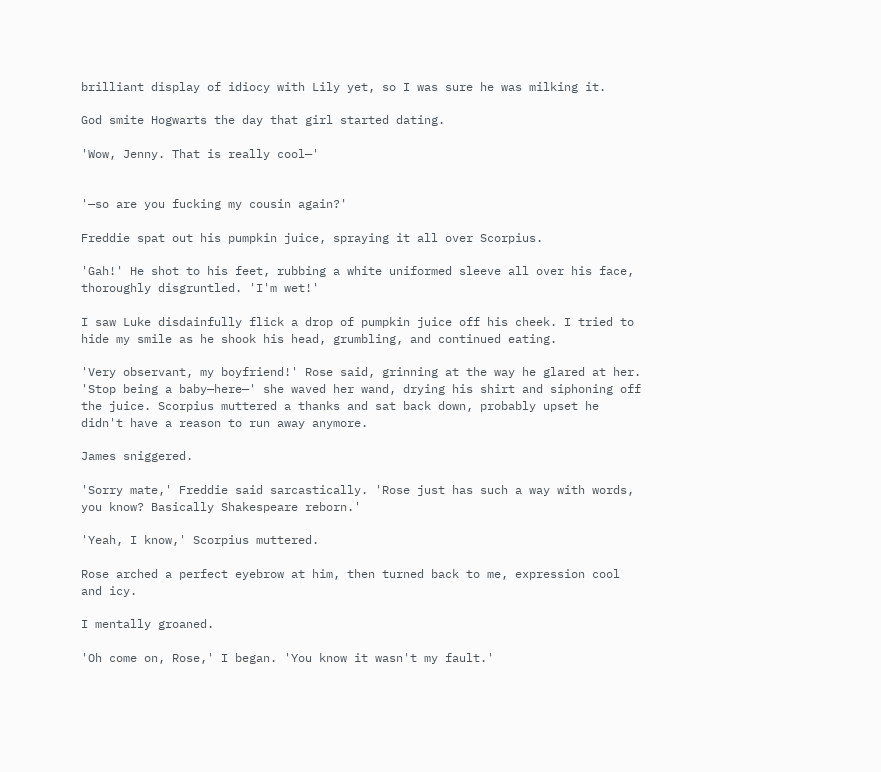brilliant display of idiocy with Lily yet, so I was sure he was milking it.

God smite Hogwarts the day that girl started dating.

'Wow, Jenny. That is really cool—'


'—so are you fucking my cousin again?'

Freddie spat out his pumpkin juice, spraying it all over Scorpius.

'Gah!' He shot to his feet, rubbing a white uniformed sleeve all over his face, thoroughly disgruntled. 'I'm wet!'

I saw Luke disdainfully flick a drop of pumpkin juice off his cheek. I tried to hide my smile as he shook his head, grumbling, and continued eating.

'Very observant, my boyfriend!' Rose said, grinning at the way he glared at her. 'Stop being a baby—here—' she waved her wand, drying his shirt and siphoning off the juice. Scorpius muttered a thanks and sat back down, probably upset he didn't have a reason to run away anymore.

James sniggered.

'Sorry mate,' Freddie said sarcastically. 'Rose just has such a way with words, you know? Basically Shakespeare reborn.'

'Yeah, I know,' Scorpius muttered.

Rose arched a perfect eyebrow at him, then turned back to me, expression cool and icy.

I mentally groaned.

'Oh come on, Rose,' I began. 'You know it wasn't my fault.'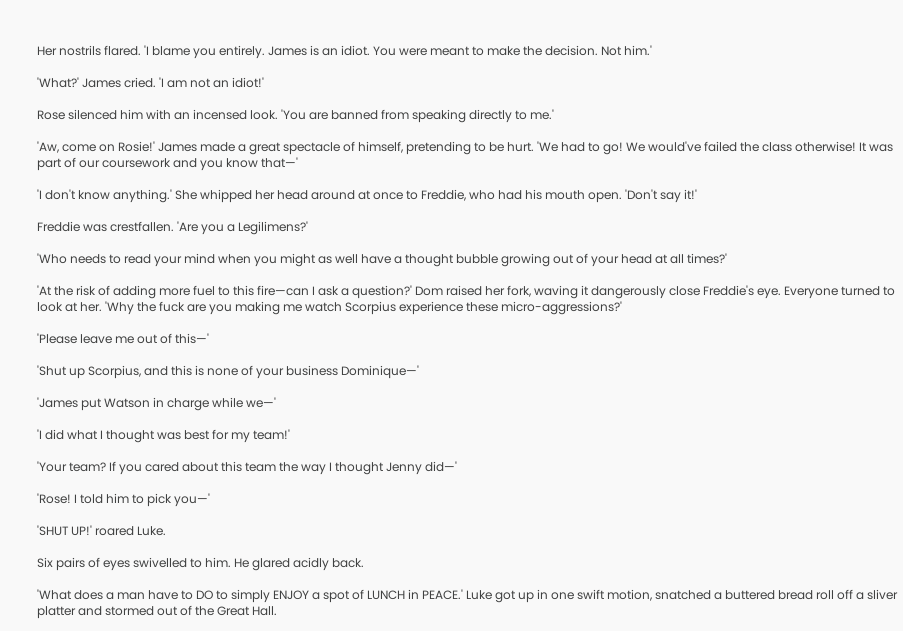Her nostrils flared. 'I blame you entirely. James is an idiot. You were meant to make the decision. Not him.'

'What?' James cried. 'I am not an idiot!'

Rose silenced him with an incensed look. 'You are banned from speaking directly to me.'

'Aw, come on Rosie!' James made a great spectacle of himself, pretending to be hurt. 'We had to go! We would've failed the class otherwise! It was part of our coursework and you know that—'

'I don't know anything.' She whipped her head around at once to Freddie, who had his mouth open. 'Don't say it!'

Freddie was crestfallen. 'Are you a Legilimens?'

'Who needs to read your mind when you might as well have a thought bubble growing out of your head at all times?'

'At the risk of adding more fuel to this fire—can I ask a question?' Dom raised her fork, waving it dangerously close Freddie's eye. Everyone turned to look at her. 'Why the fuck are you making me watch Scorpius experience these micro-aggressions?'

'Please leave me out of this—'

'Shut up Scorpius, and this is none of your business Dominique—'

'James put Watson in charge while we—'

'I did what I thought was best for my team!'

'Your team? If you cared about this team the way I thought Jenny did—'

'Rose! I told him to pick you—'

'SHUT UP!' roared Luke.

Six pairs of eyes swivelled to him. He glared acidly back.

'What does a man have to DO to simply ENJOY a spot of LUNCH in PEACE.' Luke got up in one swift motion, snatched a buttered bread roll off a sliver platter and stormed out of the Great Hall.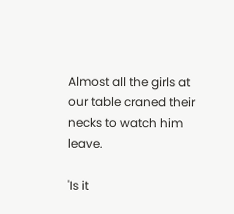Almost all the girls at our table craned their necks to watch him leave.

'Is it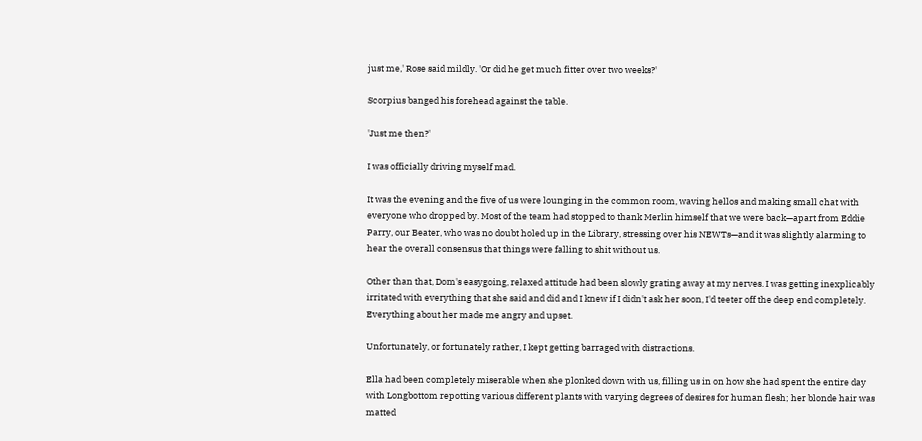just me,' Rose said mildly. 'Or did he get much fitter over two weeks?'

Scorpius banged his forehead against the table.

'Just me then?'

I was officially driving myself mad.

It was the evening and the five of us were lounging in the common room, waving hellos and making small chat with everyone who dropped by. Most of the team had stopped to thank Merlin himself that we were back—apart from Eddie Parry, our Beater, who was no doubt holed up in the Library, stressing over his NEWTs—and it was slightly alarming to hear the overall consensus that things were falling to shit without us.

Other than that, Dom's easygoing, relaxed attitude had been slowly grating away at my nerves. I was getting inexplicably irritated with everything that she said and did and I knew if I didn't ask her soon, I'd teeter off the deep end completely. Everything about her made me angry and upset.

Unfortunately, or fortunately rather, I kept getting barraged with distractions.

Ella had been completely miserable when she plonked down with us, filling us in on how she had spent the entire day with Longbottom repotting various different plants with varying degrees of desires for human flesh; her blonde hair was matted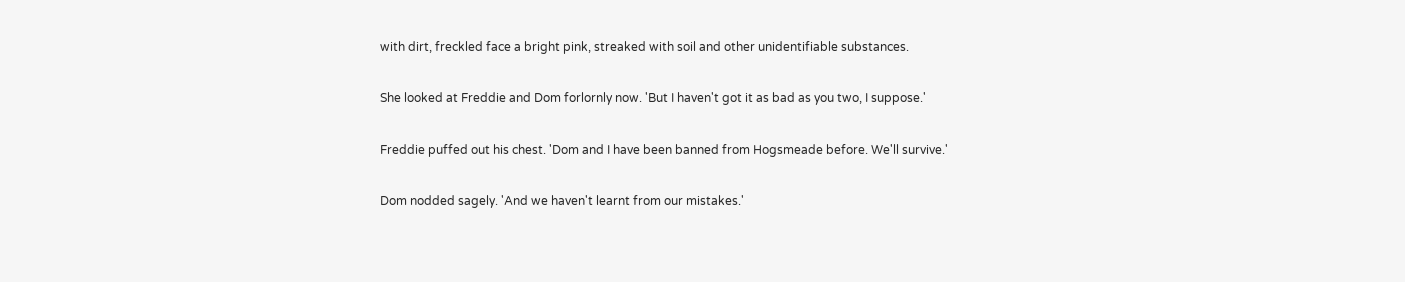with dirt, freckled face a bright pink, streaked with soil and other unidentifiable substances.

She looked at Freddie and Dom forlornly now. 'But I haven't got it as bad as you two, I suppose.'

Freddie puffed out his chest. 'Dom and I have been banned from Hogsmeade before. We'll survive.'

Dom nodded sagely. 'And we haven't learnt from our mistakes.'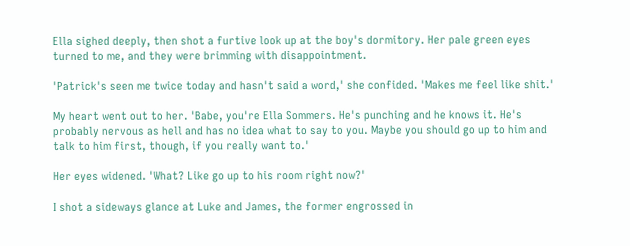Ella sighed deeply, then shot a furtive look up at the boy's dormitory. Her pale green eyes turned to me, and they were brimming with disappointment.

'Patrick's seen me twice today and hasn't said a word,' she confided. 'Makes me feel like shit.'

My heart went out to her. 'Babe, you're Ella Sommers. He's punching and he knows it. He's probably nervous as hell and has no idea what to say to you. Maybe you should go up to him and talk to him first, though, if you really want to.'

Her eyes widened. 'What? Like go up to his room right now?'

I shot a sideways glance at Luke and James, the former engrossed in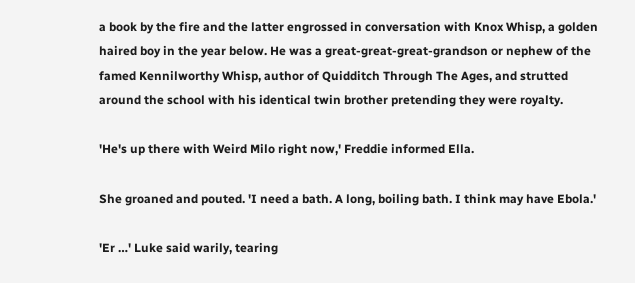a book by the fire and the latter engrossed in conversation with Knox Whisp, a golden haired boy in the year below. He was a great-great-great-grandson or nephew of the famed Kennilworthy Whisp, author of Quidditch Through The Ages, and strutted around the school with his identical twin brother pretending they were royalty.

'He's up there with Weird Milo right now,' Freddie informed Ella.

She groaned and pouted. 'I need a bath. A long, boiling bath. I think may have Ebola.'

'Er …' Luke said warily, tearing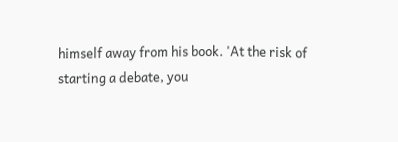himself away from his book. 'At the risk of starting a debate, you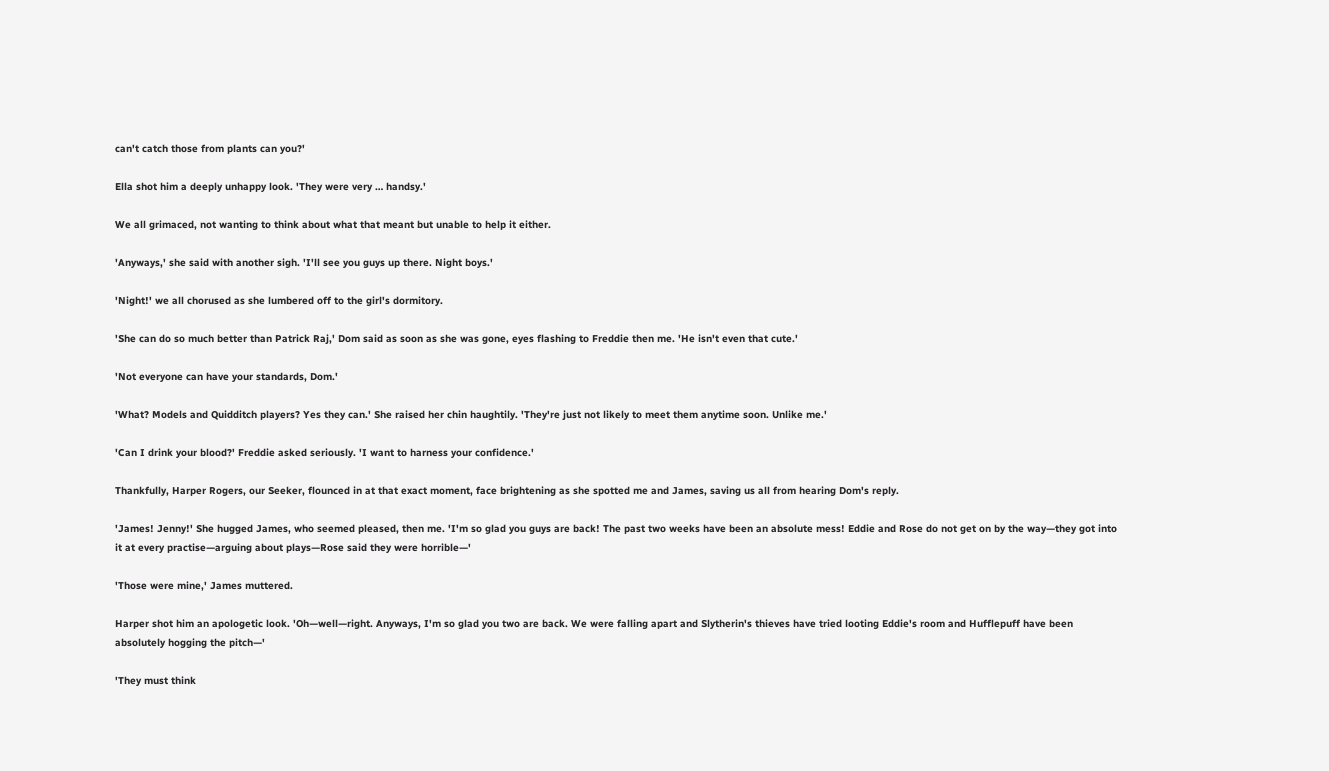can't catch those from plants can you?'

Ella shot him a deeply unhappy look. 'They were very … handsy.'

We all grimaced, not wanting to think about what that meant but unable to help it either.

'Anyways,' she said with another sigh. 'I'll see you guys up there. Night boys.'

'Night!' we all chorused as she lumbered off to the girl's dormitory.

'She can do so much better than Patrick Raj,' Dom said as soon as she was gone, eyes flashing to Freddie then me. 'He isn't even that cute.'

'Not everyone can have your standards, Dom.'

'What? Models and Quidditch players? Yes they can.' She raised her chin haughtily. 'They're just not likely to meet them anytime soon. Unlike me.'

'Can I drink your blood?' Freddie asked seriously. 'I want to harness your confidence.'

Thankfully, Harper Rogers, our Seeker, flounced in at that exact moment, face brightening as she spotted me and James, saving us all from hearing Dom's reply.

'James! Jenny!' She hugged James, who seemed pleased, then me. 'I'm so glad you guys are back! The past two weeks have been an absolute mess! Eddie and Rose do not get on by the way—they got into it at every practise—arguing about plays—Rose said they were horrible—'

'Those were mine,' James muttered.

Harper shot him an apologetic look. 'Oh—well—right. Anyways, I'm so glad you two are back. We were falling apart and Slytherin's thieves have tried looting Eddie's room and Hufflepuff have been absolutely hogging the pitch—'

'They must think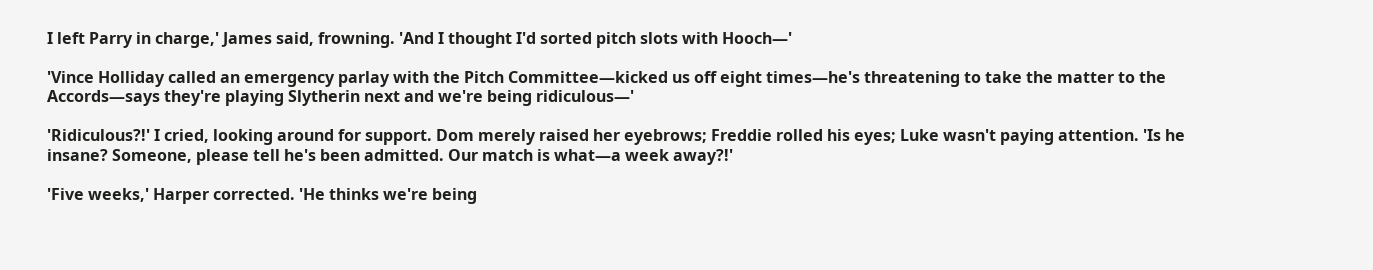I left Parry in charge,' James said, frowning. 'And I thought I'd sorted pitch slots with Hooch—'

'Vince Holliday called an emergency parlay with the Pitch Committee—kicked us off eight times—he's threatening to take the matter to the Accords—says they're playing Slytherin next and we're being ridiculous—'

'Ridiculous?!' I cried, looking around for support. Dom merely raised her eyebrows; Freddie rolled his eyes; Luke wasn't paying attention. 'Is he insane? Someone, please tell he's been admitted. Our match is what—a week away?!'

'Five weeks,' Harper corrected. 'He thinks we're being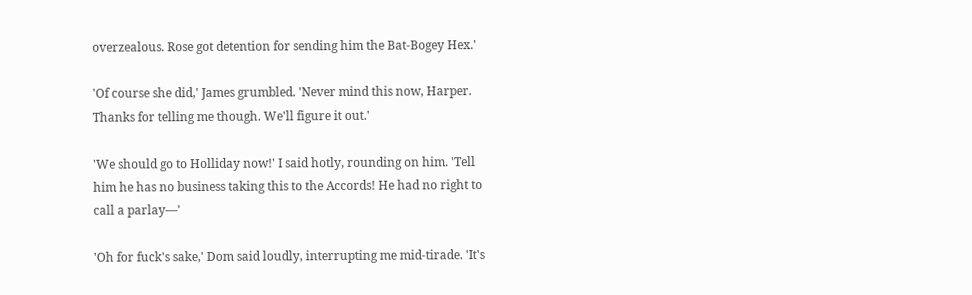overzealous. Rose got detention for sending him the Bat-Bogey Hex.'

'Of course she did,' James grumbled. 'Never mind this now, Harper. Thanks for telling me though. We'll figure it out.'

'We should go to Holliday now!' I said hotly, rounding on him. 'Tell him he has no business taking this to the Accords! He had no right to call a parlay—'

'Oh for fuck's sake,' Dom said loudly, interrupting me mid-tirade. 'It's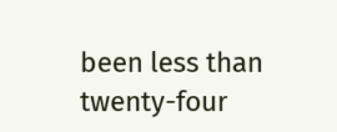been less than twenty-four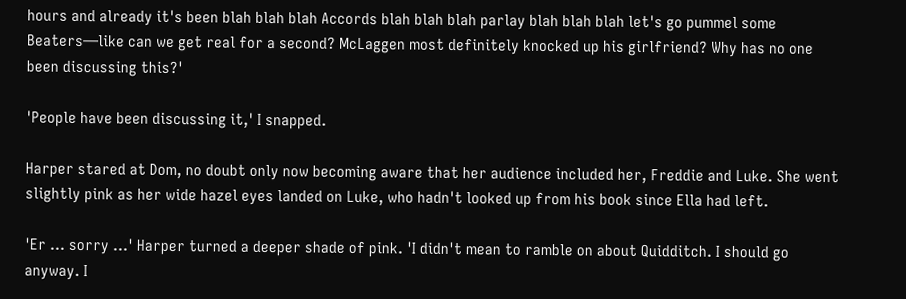hours and already it's been blah blah blah Accords blah blah blah parlay blah blah blah let's go pummel some Beaters—like can we get real for a second? McLaggen most definitely knocked up his girlfriend? Why has no one been discussing this?'

'People have been discussing it,' I snapped.

Harper stared at Dom, no doubt only now becoming aware that her audience included her, Freddie and Luke. She went slightly pink as her wide hazel eyes landed on Luke, who hadn't looked up from his book since Ella had left.

'Er … sorry …' Harper turned a deeper shade of pink. 'I didn't mean to ramble on about Quidditch. I should go anyway. I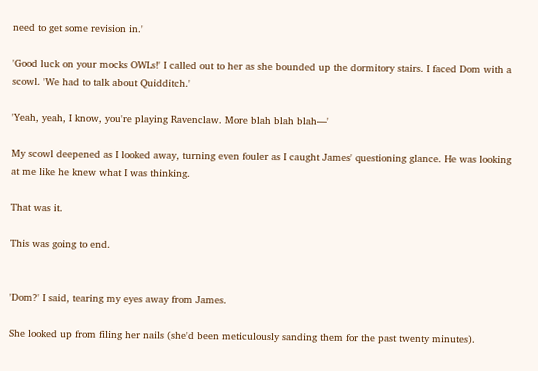need to get some revision in.'

'Good luck on your mocks OWLs!' I called out to her as she bounded up the dormitory stairs. I faced Dom with a scowl. 'We had to talk about Quidditch.'

'Yeah, yeah, I know, you're playing Ravenclaw. More blah blah blah—'

My scowl deepened as I looked away, turning even fouler as I caught James' questioning glance. He was looking at me like he knew what I was thinking.

That was it.

This was going to end.


'Dom?' I said, tearing my eyes away from James.

She looked up from filing her nails (she'd been meticulously sanding them for the past twenty minutes).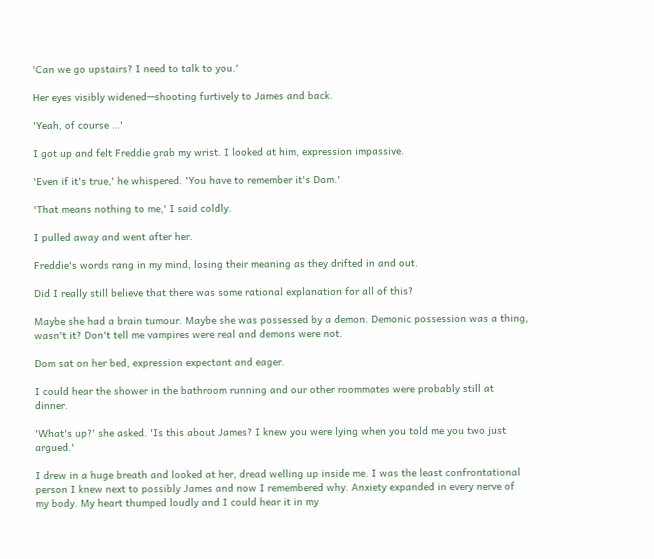'Can we go upstairs? I need to talk to you.'

Her eyes visibly widened—shooting furtively to James and back.

'Yeah, of course …'

I got up and felt Freddie grab my wrist. I looked at him, expression impassive.

'Even if it's true,' he whispered. 'You have to remember it's Dom.'

'That means nothing to me,' I said coldly.

I pulled away and went after her.

Freddie's words rang in my mind, losing their meaning as they drifted in and out.

Did I really still believe that there was some rational explanation for all of this?

Maybe she had a brain tumour. Maybe she was possessed by a demon. Demonic possession was a thing, wasn't it? Don't tell me vampires were real and demons were not.

Dom sat on her bed, expression expectant and eager.

I could hear the shower in the bathroom running and our other roommates were probably still at dinner.

'What's up?' she asked. 'Is this about James? I knew you were lying when you told me you two just argued.'

I drew in a huge breath and looked at her, dread welling up inside me. I was the least confrontational person I knew next to possibly James and now I remembered why. Anxiety expanded in every nerve of my body. My heart thumped loudly and I could hear it in my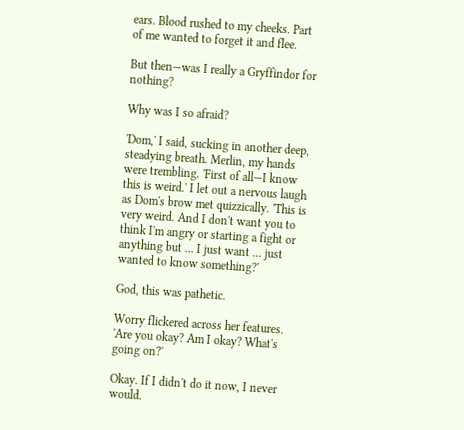ears. Blood rushed to my cheeks. Part of me wanted to forget it and flee.

But then—was I really a Gryffindor for nothing?

Why was I so afraid?

'Dom,' I said, sucking in another deep, steadying breath. Merlin, my hands were trembling. 'First of all—I know this is weird.' I let out a nervous laugh as Dom's brow met quizzically. 'This is very weird. And I don't want you to think I'm angry or starting a fight or anything but … I just want … just wanted to know something?'

God, this was pathetic.

Worry flickered across her features. 'Are you okay? Am I okay? What's going on?'

Okay. If I didn't do it now, I never would.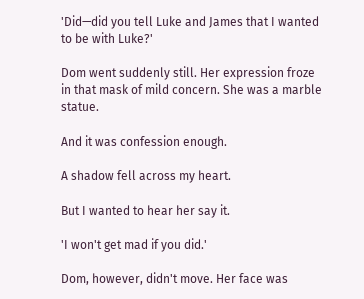'Did—did you tell Luke and James that I wanted to be with Luke?'

Dom went suddenly still. Her expression froze in that mask of mild concern. She was a marble statue.

And it was confession enough.

A shadow fell across my heart.

But I wanted to hear her say it.

'I won't get mad if you did.'

Dom, however, didn't move. Her face was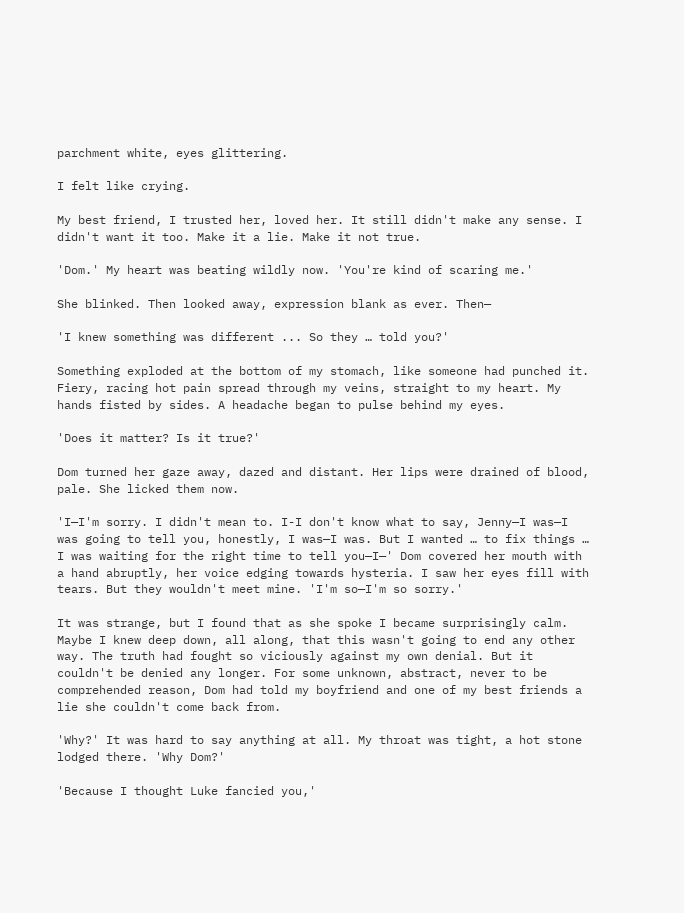parchment white, eyes glittering.

I felt like crying.

My best friend, I trusted her, loved her. It still didn't make any sense. I didn't want it too. Make it a lie. Make it not true.

'Dom.' My heart was beating wildly now. 'You're kind of scaring me.'

She blinked. Then looked away, expression blank as ever. Then—

'I knew something was different ... So they … told you?'

Something exploded at the bottom of my stomach, like someone had punched it. Fiery, racing hot pain spread through my veins, straight to my heart. My hands fisted by sides. A headache began to pulse behind my eyes.

'Does it matter? Is it true?'

Dom turned her gaze away, dazed and distant. Her lips were drained of blood, pale. She licked them now.

'I—I'm sorry. I didn't mean to. I-I don't know what to say, Jenny—I was—I was going to tell you, honestly, I was—I was. But I wanted … to fix things … I was waiting for the right time to tell you—I—' Dom covered her mouth with a hand abruptly, her voice edging towards hysteria. I saw her eyes fill with tears. But they wouldn't meet mine. 'I'm so—I'm so sorry.'

It was strange, but I found that as she spoke I became surprisingly calm. Maybe I knew deep down, all along, that this wasn't going to end any other way. The truth had fought so viciously against my own denial. But it couldn't be denied any longer. For some unknown, abstract, never to be comprehended reason, Dom had told my boyfriend and one of my best friends a lie she couldn't come back from.

'Why?' It was hard to say anything at all. My throat was tight, a hot stone lodged there. 'Why Dom?'

'Because I thought Luke fancied you,'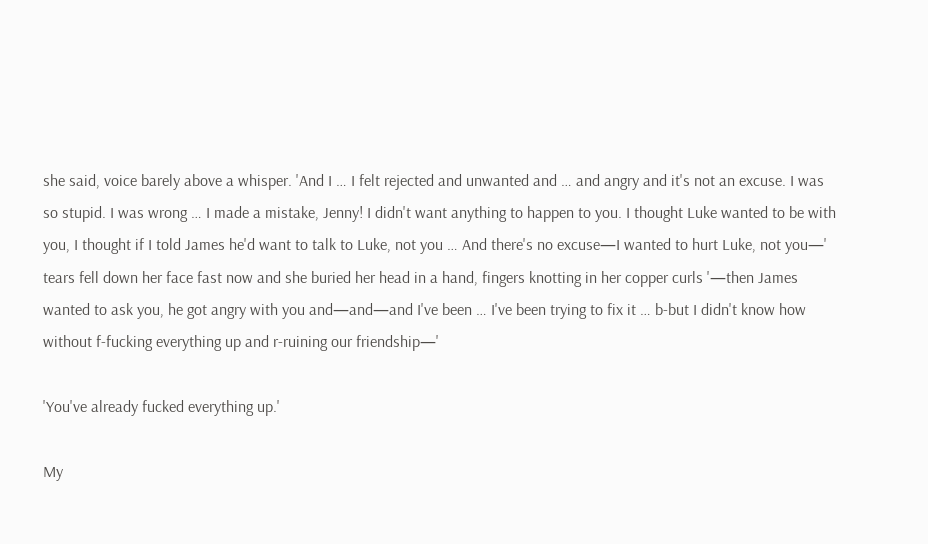she said, voice barely above a whisper. 'And I … I felt rejected and unwanted and … and angry and it's not an excuse. I was so stupid. I was wrong … I made a mistake, Jenny! I didn't want anything to happen to you. I thought Luke wanted to be with you, I thought if I told James he'd want to talk to Luke, not you … And there's no excuse—I wanted to hurt Luke, not you—' tears fell down her face fast now and she buried her head in a hand, fingers knotting in her copper curls '—then James wanted to ask you, he got angry with you and—and—and I've been … I've been trying to fix it … b-but I didn't know how without f-fucking everything up and r-ruining our friendship—'

'You've already fucked everything up.'

My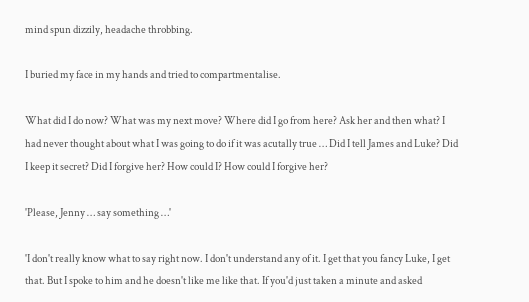mind spun dizzily, headache throbbing.

I buried my face in my hands and tried to compartmentalise.

What did I do now? What was my next move? Where did I go from here? Ask her and then what? I had never thought about what I was going to do if it was acutally true … Did I tell James and Luke? Did I keep it secret? Did I forgive her? How could I? How could I forgive her?

'Please, Jenny … say something …'

'I don't really know what to say right now. I don't understand any of it. I get that you fancy Luke, I get that. But I spoke to him and he doesn't like me like that. If you'd just taken a minute and asked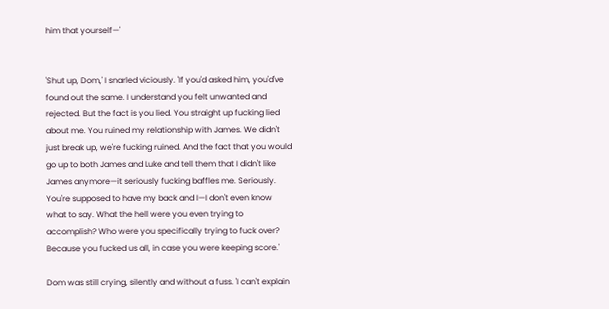him that yourself—'


'Shut up, Dom,' I snarled viciously. 'If you'd asked him, you'd've found out the same. I understand you felt unwanted and rejected. But the fact is you lied. You straight up fucking lied about me. You ruined my relationship with James. We didn't just break up, we're fucking ruined. And the fact that you would go up to both James and Luke and tell them that I didn't like James anymore—it seriously fucking baffles me. Seriously. You're supposed to have my back and I—I don't even know what to say. What the hell were you even trying to accomplish? Who were you specifically trying to fuck over? Because you fucked us all, in case you were keeping score.'

Dom was still crying, silently and without a fuss. 'I can't explain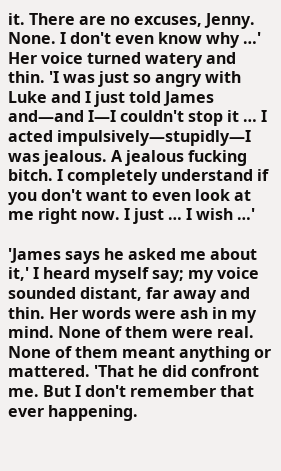it. There are no excuses, Jenny. None. I don't even know why …' Her voice turned watery and thin. 'I was just so angry with Luke and I just told James and—and I—I couldn't stop it … I acted impulsively—stupidly—I was jealous. A jealous fucking bitch. I completely understand if you don't want to even look at me right now. I just … I wish …'

'James says he asked me about it,' I heard myself say; my voice sounded distant, far away and thin. Her words were ash in my mind. None of them were real. None of them meant anything or mattered. 'That he did confront me. But I don't remember that ever happening.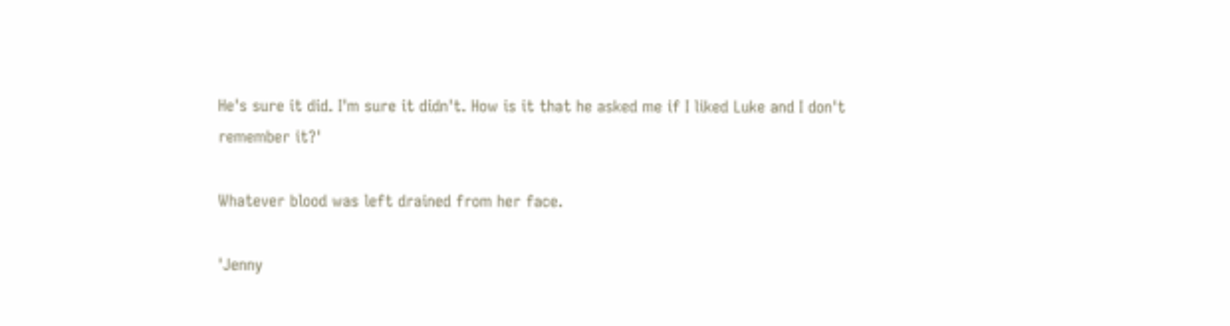He's sure it did. I'm sure it didn't. How is it that he asked me if I liked Luke and I don't remember it?'

Whatever blood was left drained from her face.

'Jenny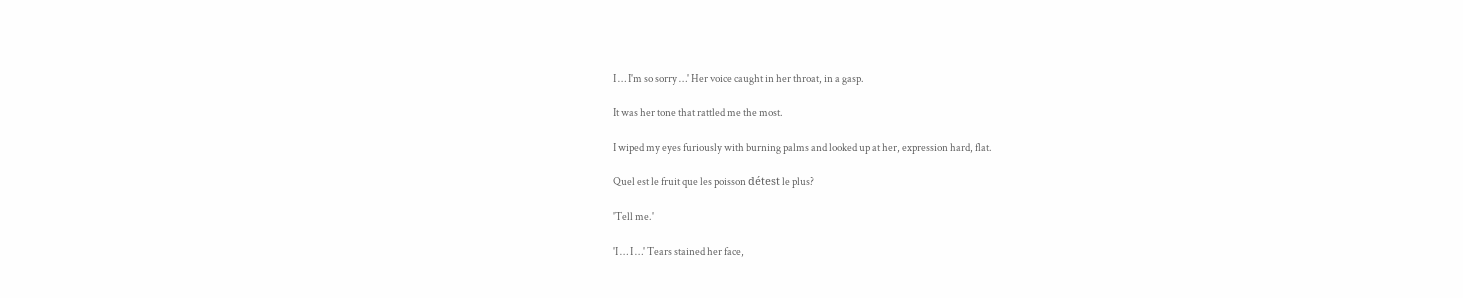I … I'm so sorry …' Her voice caught in her throat, in a gasp.

It was her tone that rattled me the most.

I wiped my eyes furiously with burning palms and looked up at her, expression hard, flat.

Quel est le fruit que les poisson détest le plus?

'Tell me.'

'I … I …' Tears stained her face,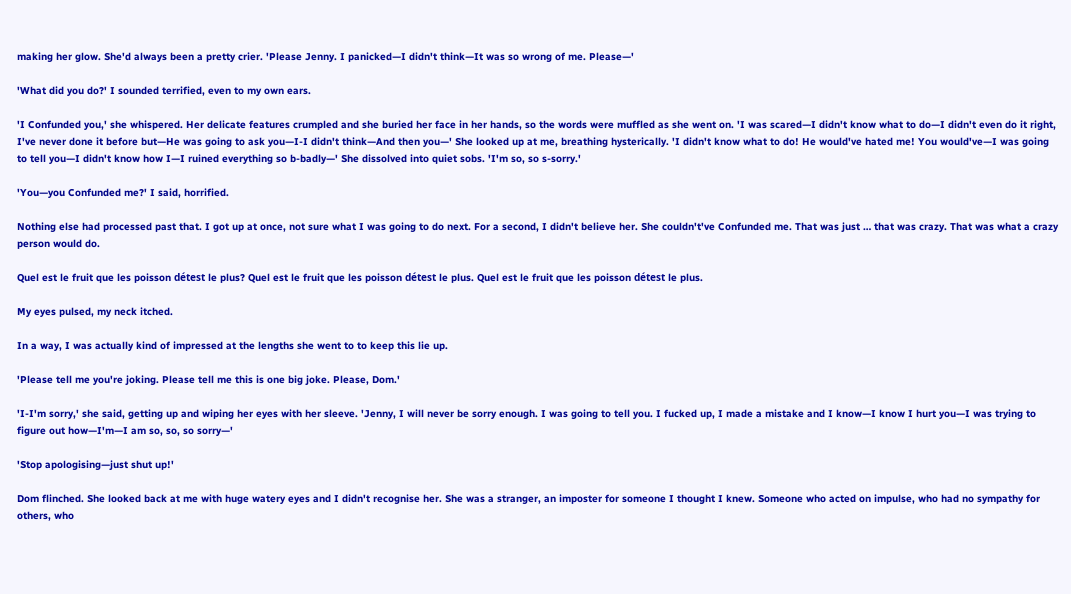making her glow. She'd always been a pretty crier. 'Please Jenny. I panicked—I didn't think—It was so wrong of me. Please—'

'What did you do?' I sounded terrified, even to my own ears.

'I Confunded you,' she whispered. Her delicate features crumpled and she buried her face in her hands, so the words were muffled as she went on. 'I was scared—I didn't know what to do—I didn't even do it right, I've never done it before but—He was going to ask you—I-I didn't think—And then you—' She looked up at me, breathing hysterically. 'I didn't know what to do! He would've hated me! You would've—I was going to tell you—I didn't know how I—I ruined everything so b-badly—' She dissolved into quiet sobs. 'I'm so, so s-sorry.'

'You—you Confunded me?' I said, horrified.

Nothing else had processed past that. I got up at once, not sure what I was going to do next. For a second, I didn't believe her. She couldn't've Confunded me. That was just … that was crazy. That was what a crazy person would do.

Quel est le fruit que les poisson détest le plus? Quel est le fruit que les poisson détest le plus. Quel est le fruit que les poisson détest le plus.

My eyes pulsed, my neck itched.

In a way, I was actually kind of impressed at the lengths she went to to keep this lie up.

'Please tell me you're joking. Please tell me this is one big joke. Please, Dom.'

'I-I'm sorry,' she said, getting up and wiping her eyes with her sleeve. 'Jenny, I will never be sorry enough. I was going to tell you. I fucked up, I made a mistake and I know—I know I hurt you—I was trying to figure out how—I'm—I am so, so, so sorry—'

'Stop apologising—just shut up!'

Dom flinched. She looked back at me with huge watery eyes and I didn't recognise her. She was a stranger, an imposter for someone I thought I knew. Someone who acted on impulse, who had no sympathy for others, who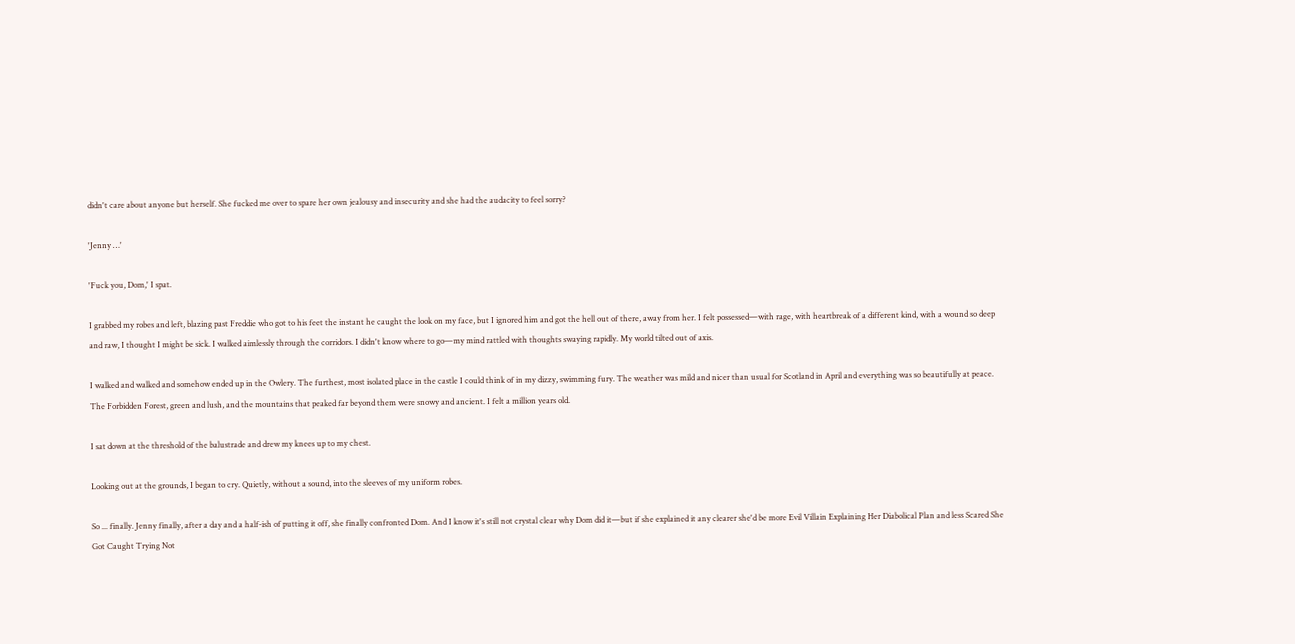didn't care about anyone but herself. She fucked me over to spare her own jealousy and insecurity and she had the audacity to feel sorry?

'Jenny …'

'Fuck you, Dom,' I spat.

I grabbed my robes and left, blazing past Freddie who got to his feet the instant he caught the look on my face, but I ignored him and got the hell out of there, away from her. I felt possessed—with rage, with heartbreak of a different kind, with a wound so deep and raw, I thought I might be sick. I walked aimlessly through the corridors. I didn't know where to go—my mind rattled with thoughts swaying rapidly. My world tilted out of axis.

I walked and walked and somehow ended up in the Owlery. The furthest, most isolated place in the castle I could think of in my dizzy, swimming fury. The weather was mild and nicer than usual for Scotland in April and everything was so beautifully at peace. The Forbidden Forest, green and lush, and the mountains that peaked far beyond them were snowy and ancient. I felt a million years old.

I sat down at the threshold of the balustrade and drew my knees up to my chest.

Looking out at the grounds, I began to cry. Quietly, without a sound, into the sleeves of my uniform robes.

So ... finally. Jenny finally, after a day and a half-ish of putting it off, she finally confronted Dom. And I know it's still not crystal clear why Dom did it—but if she explained it any clearer she'd be more Evil Villain Explaining Her Diabolical Plan and less Scared She Got Caught Trying Not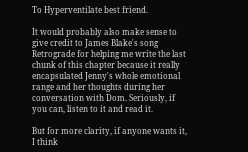To Hyperventilate best friend.

It would probably also make sense to give credit to James Blake's song Retrograde for helping me write the last chunk of this chapter because it really encapsulated Jenny's whole emotional range and her thoughts during her conversation with Dom. Seriously, if you can, listen to it and read it.

But for more clarity, if anyone wants it, I think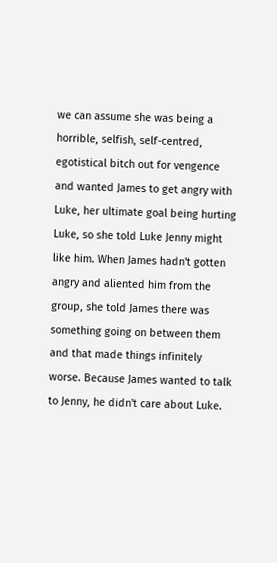we can assume she was being a horrible, selfish, self-centred, egotistical bitch out for vengence and wanted James to get angry with Luke, her ultimate goal being hurting Luke, so she told Luke Jenny might like him. When James hadn't gotten angry and aliented him from the group, she told James there was something going on between them and that made things infinitely worse. Because James wanted to talk to Jenny, he didn't care about Luke.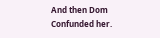And then Dom Confunded her.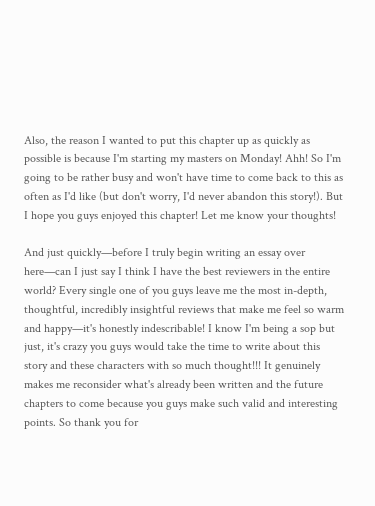Also, the reason I wanted to put this chapter up as quickly as possible is because I'm starting my masters on Monday! Ahh! So I'm going to be rather busy and won't have time to come back to this as often as I'd like (but don't worry, I'd never abandon this story!). But I hope you guys enjoyed this chapter! Let me know your thoughts!

And just quickly—before I truly begin writing an essay over here—can I just say I think I have the best reviewers in the entire world? Every single one of you guys leave me the most in-depth, thoughtful, incredibly insightful reviews that make me feel so warm and happy—it's honestly indescribable! I know I'm being a sop but just, it's crazy you guys would take the time to write about this story and these characters with so much thought!!! It genuinely makes me reconsider what's already been written and the future chapters to come because you guys make such valid and interesting points. So thank you for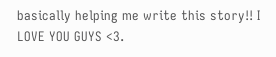basically helping me write this story!! I LOVE YOU GUYS <3.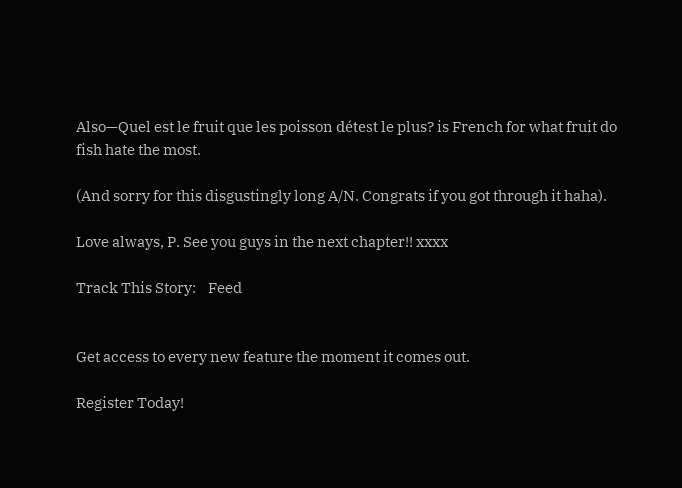Also—Quel est le fruit que les poisson détest le plus? is French for what fruit do fish hate the most.

(And sorry for this disgustingly long A/N. Congrats if you got through it haha).

Love always, P. See you guys in the next chapter!! xxxx

Track This Story:    Feed


Get access to every new feature the moment it comes out.

Register Today!